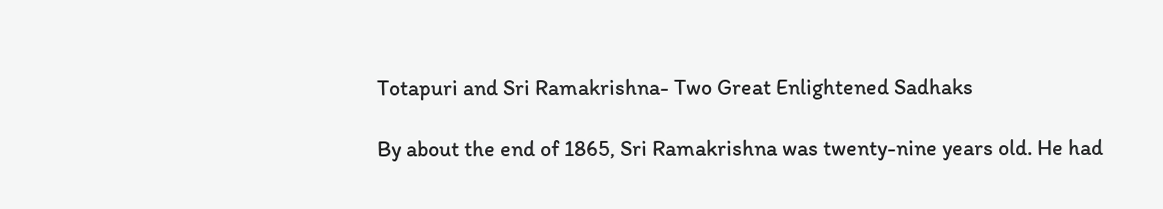Totapuri and Sri Ramakrishna- Two Great Enlightened Sadhaks

By about the end of 1865, Sri Ramakrishna was twenty-nine years old. He had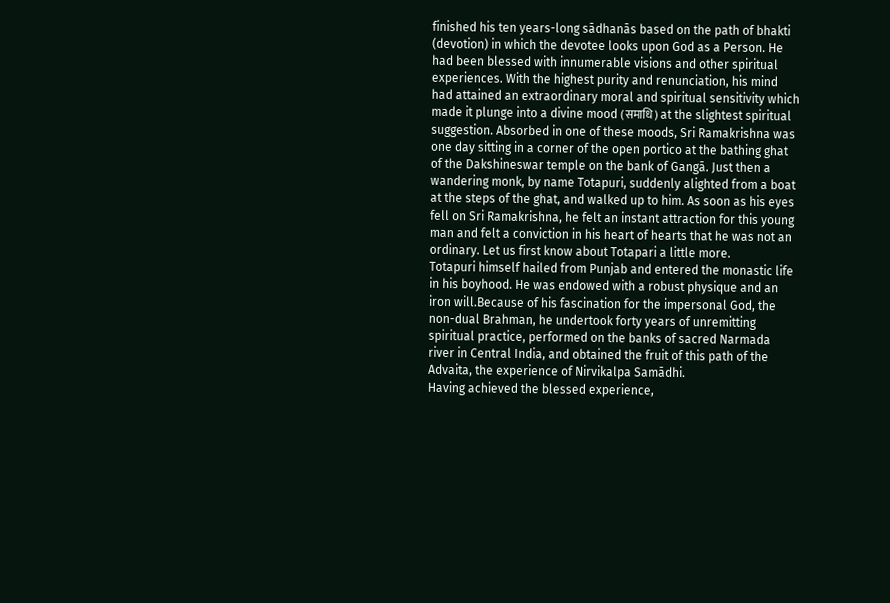finished his ten years-long sādhanās based on the path of bhakti (devotion) in which the devotee looks upon God as a Person. He had been blessed with innumerable visions and other spiritual experiences. With the highest purity and renunciation, his mind had attained an extraordinary moral and spiritual sensitivity which made it plunge into a divine mood (समाधि) at the slightest spiritual suggestion. Absorbed in one of these moods, Sri Ramakrishna was one day sitting in a corner of the open portico at the bathing ghat of the Dakshineswar temple on the bank of Gangā. Just then a wandering monk, by name Totapuri, suddenly alighted from a boat at the steps of the ghat, and walked up to him. As soon as his eyes fell on Sri Ramakrishna, he felt an instant attraction for this young man and felt a conviction in his heart of hearts that he was not an ordinary. Let us first know about Totapari a little more.
Totapuri himself hailed from Punjab and entered the monastic life in his boyhood. He was endowed with a robust physique and an iron will.Because of his fascination for the impersonal God, the non-dual Brahman, he undertook forty years of unremitting spiritual practice, performed on the banks of sacred Narmada river in Central India, and obtained the fruit of this path of the Advaita, the experience of Nirvikalpa Samādhi.
Having achieved the blessed experience,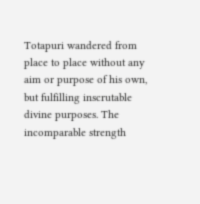Totapuri wandered from place to place without any aim or purpose of his own, but fulfilling inscrutable divine purposes. The incomparable strength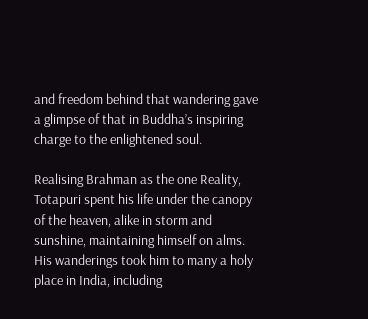and freedom behind that wandering gave a glimpse of that in Buddha’s inspiring charge to the enlightened soul.

Realising Brahman as the one Reality, Totapuri spent his life under the canopy of the heaven, alike in storm and sunshine, maintaining himself on alms. His wanderings took him to many a holy place in India, including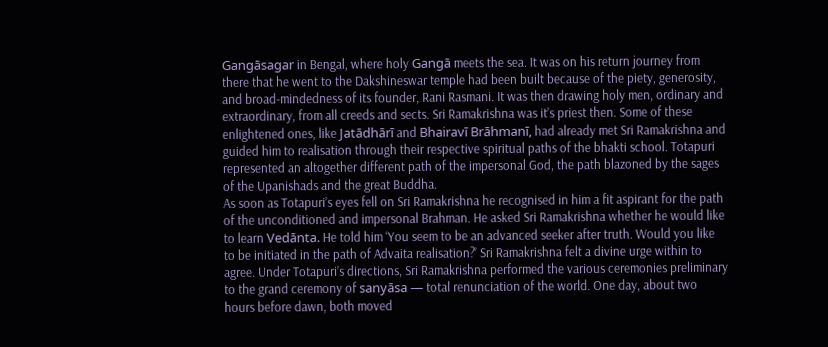Gangāsagar in Bengal, where holy Gangā meets the sea. It was on his return journey from there that he went to the Dakshineswar temple had been built because of the piety, generosity, and broad-mindedness of its founder, Rani Rasmani. It was then drawing holy men, ordinary and extraordinary, from all creeds and sects. Sri Ramakrishna was it’s priest then. Some of these enlightened ones, like Jatādhārī and Bhairavī Brāhmanī, had already met Sri Ramakrishna and guided him to realisation through their respective spiritual paths of the bhakti school. Totapuri represented an altogether different path of the impersonal God, the path blazoned by the sages of the Upanishads and the great Buddha.
As soon as Totapuri’s eyes fell on Sri Ramakrishna he recognised in him a fit aspirant for the path of the unconditioned and impersonal Brahman. He asked Sri Ramakrishna whether he would like to learn Vedānta. He told him ‘You seem to be an advanced seeker after truth. Would you like to be initiated in the path of Advaita realisation?’ Sri Ramakrishna felt a divine urge within to agree. Under Totapuri’s directions, Sri Ramakrishna performed the various ceremonies preliminary to the grand ceremony of sanyāsa — total renunciation of the world. One day, about two hours before dawn, both moved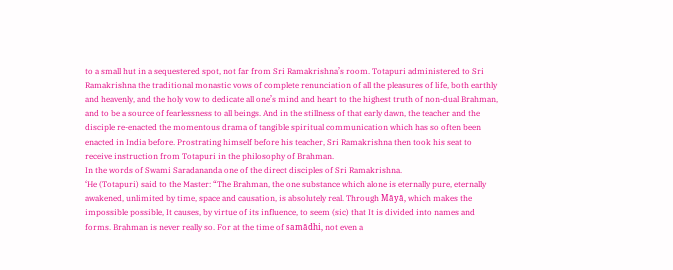to a small hut in a sequestered spot, not far from Sri Ramakrishna’s room. Totapuri administered to Sri Ramakrishna the traditional monastic vows of complete renunciation of all the pleasures of life, both earthly and heavenly, and the holy vow to dedicate all one’s mind and heart to the highest truth of non-dual Brahman, and to be a source of fearlessness to all beings. And in the stillness of that early dawn, the teacher and the disciple re-enacted the momentous drama of tangible spiritual communication which has so often been enacted in India before. Prostrating himself before his teacher, Sri Ramakrishna then took his seat to receive instruction from Totapuri in the philosophy of Brahman.
In the words of Swami Saradananda one of the direct disciples of Sri Ramakrishna.
‘He (Totapuri) said to the Master: “The Brahman, the one substance which alone is eternally pure, eternally awakened, unlimited by time, space and causation, is absolutely real. Through Māyā, which makes the impossible possible, It causes, by virtue of its influence, to seem (sic) that It is divided into names and forms. Brahman is never really so. For at the time of samādhi, not even a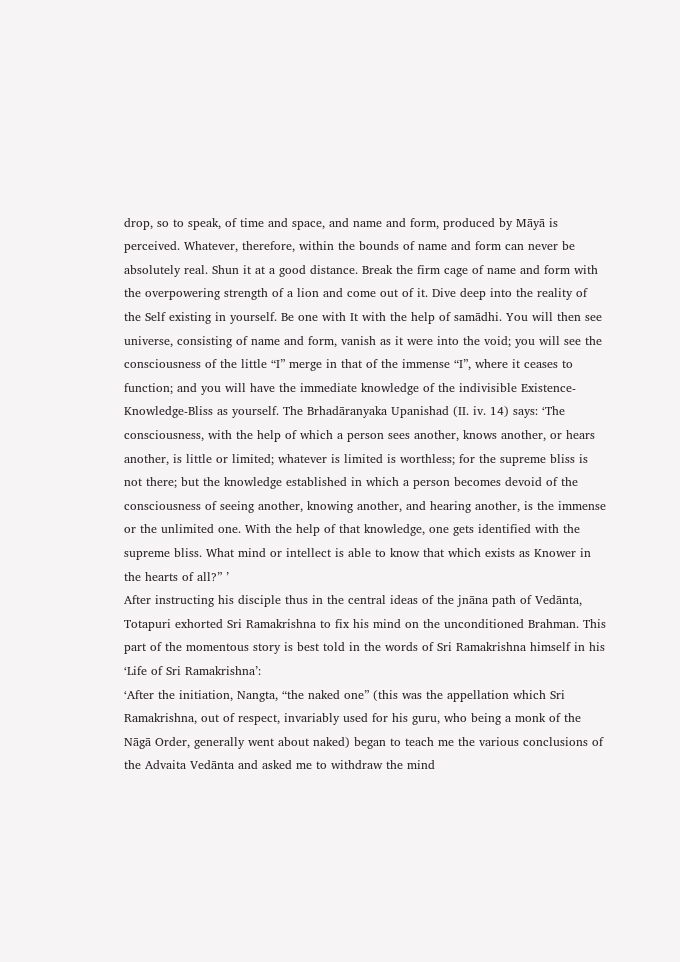drop, so to speak, of time and space, and name and form, produced by Māyā is perceived. Whatever, therefore, within the bounds of name and form can never be absolutely real. Shun it at a good distance. Break the firm cage of name and form with the overpowering strength of a lion and come out of it. Dive deep into the reality of the Self existing in yourself. Be one with It with the help of samādhi. You will then see universe, consisting of name and form, vanish as it were into the void; you will see the consciousness of the little “I” merge in that of the immense “I”, where it ceases to function; and you will have the immediate knowledge of the indivisible Existence-Knowledge-Bliss as yourself. The Brhadāranyaka Upanishad (II. iv. 14) says: ‘The consciousness, with the help of which a person sees another, knows another, or hears another, is little or limited; whatever is limited is worthless; for the supreme bliss is not there; but the knowledge established in which a person becomes devoid of the consciousness of seeing another, knowing another, and hearing another, is the immense or the unlimited one. With the help of that knowledge, one gets identified with the supreme bliss. What mind or intellect is able to know that which exists as Knower in the hearts of all?” ’
After instructing his disciple thus in the central ideas of the jnāna path of Vedānta, Totapuri exhorted Sri Ramakrishna to fix his mind on the unconditioned Brahman. This part of the momentous story is best told in the words of Sri Ramakrishna himself in his ‘Life of Sri Ramakrishna’:
‘After the initiation, Nangta, “the naked one” (this was the appellation which Sri Ramakrishna, out of respect, invariably used for his guru, who being a monk of the Nāgā Order, generally went about naked) began to teach me the various conclusions of the Advaita Vedānta and asked me to withdraw the mind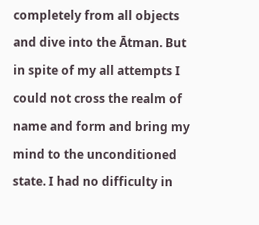completely from all objects and dive into the Ātman. But in spite of my all attempts I could not cross the realm of name and form and bring my mind to the unconditioned state. I had no difficulty in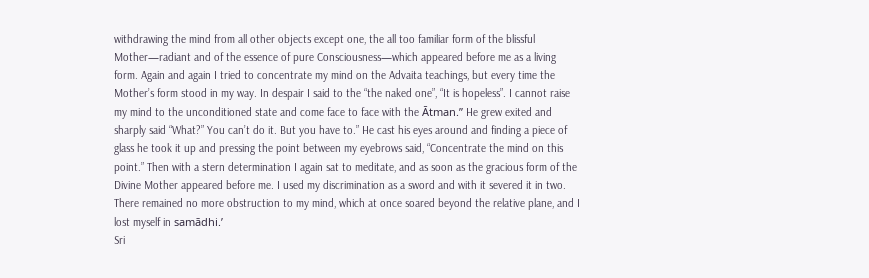withdrawing the mind from all other objects except one, the all too familiar form of the blissful Mother—radiant and of the essence of pure Consciousness—which appeared before me as a living form. Again and again I tried to concentrate my mind on the Advaita teachings, but every time the Mother’s form stood in my way. In despair I said to the “the naked one”, “It is hopeless”. I cannot raise my mind to the unconditioned state and come face to face with the Ātman.” He grew exited and sharply said “What?” You can’t do it. But you have to.” He cast his eyes around and finding a piece of glass he took it up and pressing the point between my eyebrows said, “Concentrate the mind on this point.” Then with a stern determination I again sat to meditate, and as soon as the gracious form of the Divine Mother appeared before me. I used my discrimination as a sword and with it severed it in two. There remained no more obstruction to my mind, which at once soared beyond the relative plane, and I lost myself in samādhi.’
Sri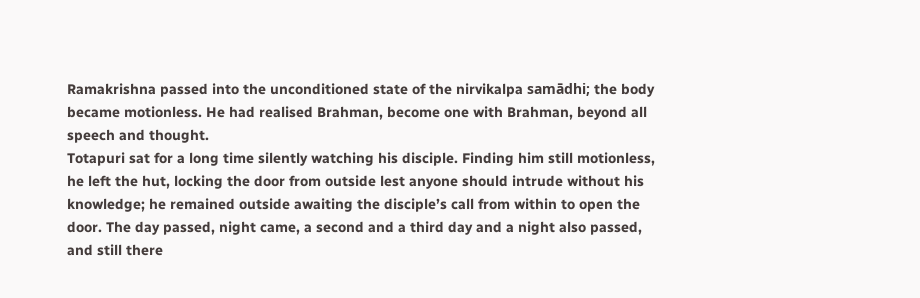Ramakrishna passed into the unconditioned state of the nirvikalpa samādhi; the body became motionless. He had realised Brahman, become one with Brahman, beyond all speech and thought.
Totapuri sat for a long time silently watching his disciple. Finding him still motionless, he left the hut, locking the door from outside lest anyone should intrude without his knowledge; he remained outside awaiting the disciple’s call from within to open the door. The day passed, night came, a second and a third day and a night also passed, and still there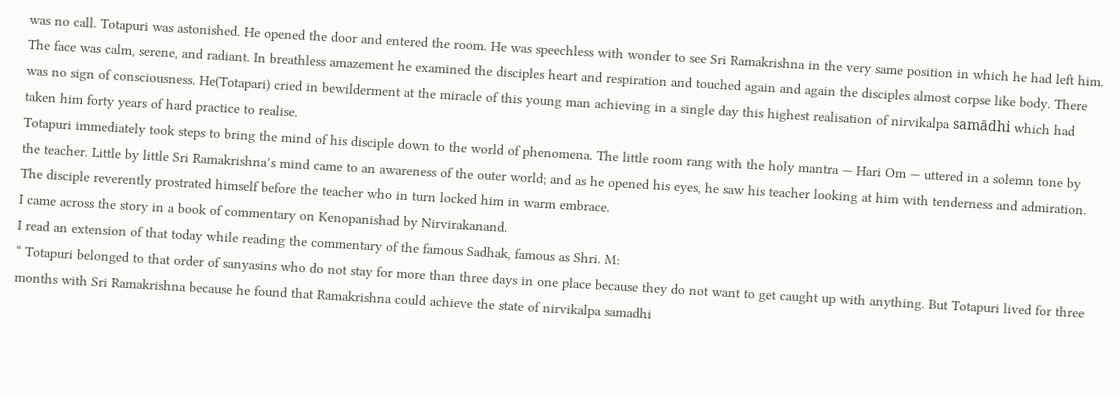was no call. Totapuri was astonished. He opened the door and entered the room. He was speechless with wonder to see Sri Ramakrishna in the very same position in which he had left him. The face was calm, serene, and radiant. In breathless amazement he examined the disciples heart and respiration and touched again and again the disciples almost corpse like body. There was no sign of consciousness. He(Totapari) cried in bewilderment at the miracle of this young man achieving in a single day this highest realisation of nirvikalpa samādhi which had taken him forty years of hard practice to realise.
Totapuri immediately took steps to bring the mind of his disciple down to the world of phenomena. The little room rang with the holy mantra — Hari Om — uttered in a solemn tone by the teacher. Little by little Sri Ramakrishna’s mind came to an awareness of the outer world; and as he opened his eyes, he saw his teacher looking at him with tenderness and admiration. The disciple reverently prostrated himself before the teacher who in turn locked him in warm embrace.
I came across the story in a book of commentary on Kenopanishad by Nirvirakanand.
I read an extension of that today while reading the commentary of the famous Sadhak, famous as Shri. M:
“ Totapuri belonged to that order of sanyasins who do not stay for more than three days in one place because they do not want to get caught up with anything. But Totapuri lived for three months with Sri Ramakrishna because he found that Ramakrishna could achieve the state of nirvikalpa samadhi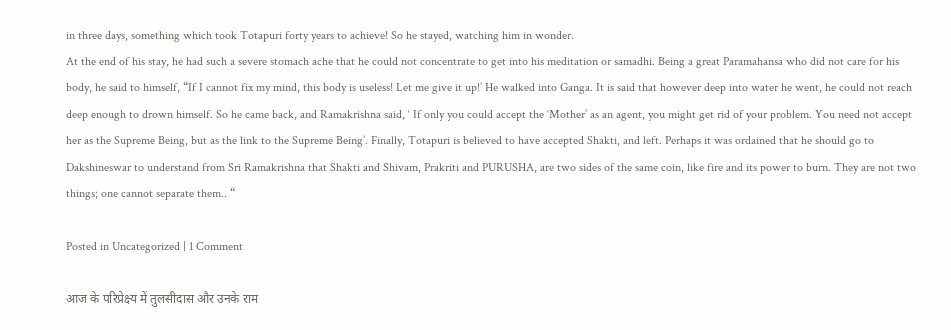in three days, something which took Totapuri forty years to achieve! So he stayed, watching him in wonder.
At the end of his stay, he had such a severe stomach ache that he could not concentrate to get into his meditation or samadhi. Being a great Paramahansa who did not care for his body, he said to himself, “If I cannot fix my mind, this body is useless! Let me give it up!’ He walked into Ganga. It is said that however deep into water he went, he could not reach deep enough to drown himself. So he came back, and Ramakrishna said, ‘ If only you could accept the ‘Mother’ as an agent, you might get rid of your problem. You need not accept her as the Supreme Being, but as the link to the Supreme Being’. Finally, Totapuri is believed to have accepted Shakti, and left. Perhaps it was ordained that he should go to Dakshineswar to understand from Sri Ramakrishna that Shakti and Shivam, Prakriti and PURUSHA, are two sides of the same coin, like fire and its power to burn. They are not two things; one cannot separate them.. “

Posted in Uncategorized | 1 Comment

आज के परिप्रेक्ष्य में तुलसीदास और उनके राम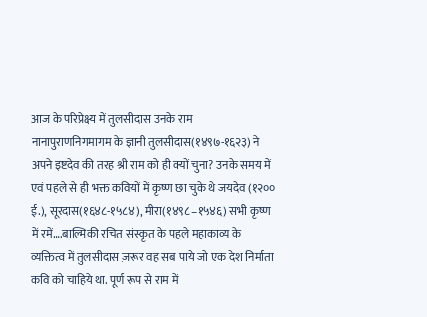आज के परिप्रेक्ष्य में तुलसीदास उनके राम
नानापुराणनिगमागम के ज्ञानी तुलसीदास(१४९७-१६२३) ने अपने इष्टदेव की तरह श्री राम को ही क्यों चुना? उनके समय में एवं पहले से ही भक्त कवियों में कृष्ण छा चुके थे जयदेव (१२०० ई.), सूरदास(१६४८-१५८४), मीरा(१४९८–१५४६) सभी कृष्ण में रमें….बाल्मिकी रचित संस्कृत के पहले महाकाव्य के व्यक्तित्व में तुलसीदास ज़रूर वह सब पाये जो एक देश निर्माता कवि को चाहिये था. पूर्ण रूप से राम में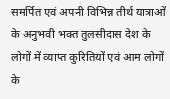समर्पित एवं अपनी विभिन्न तीर्थ यात्राओं के अनुभवी भक्त तुलसीदास देश के लोगों में व्याप्त कुरितियों एवं आम लोगों के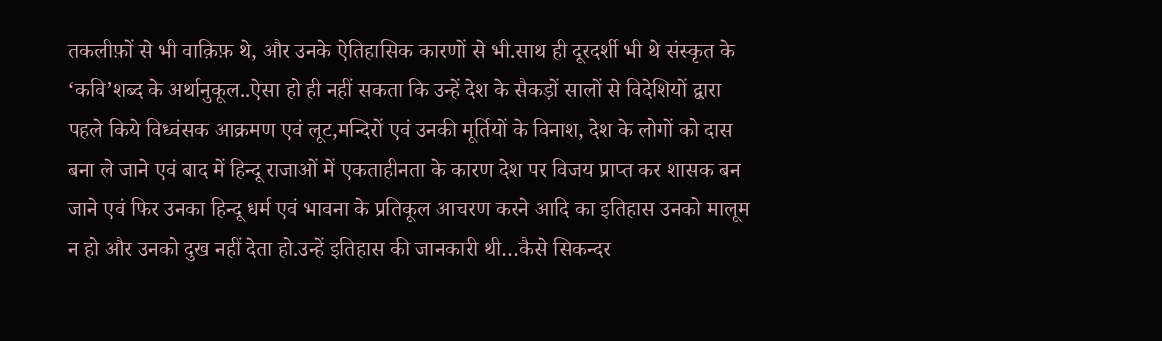तकलीफ़ों से भी वाक़िफ़ थे, और उनके ऐतिहासिक कारणों से भी.साथ ही दूरदर्शी भी थे संस्कृत के ‘कवि’शब्द के अर्थानुकूल..ऐसा हो ही नहीं सकता कि उन्हें देश के सैकड़ों सालों से विदेशियों द्वारा पहले किये विध्वंसक आक्रमण एवं लूट,मन्दिरों एवं उनकी मूर्तियों के विनाश, देश के लोगों को दास बना ले जाने एवं बाद में हिन्दू राजाओं में एकताहीनता के कारण देश पर विजय प्राप्त कर शासक बन जाने एवं फिर उनका हिन्दू धर्म एवं भावना के प्रतिकूल आचरण करने आदि का इतिहास उनको मालूम न हो और उनको दुख नहीं देता हो.उन्हें इतिहास की जानकारी थी…कैसे सिकन्दर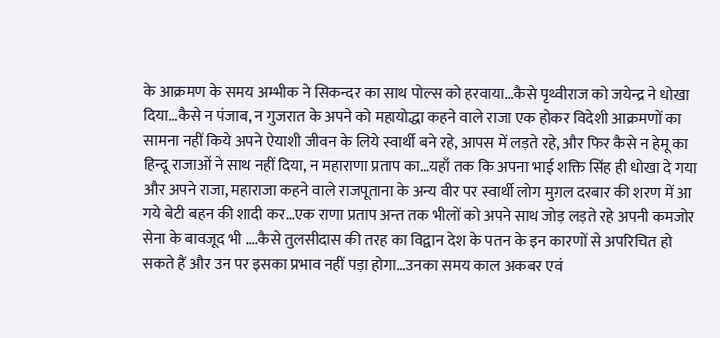के आक्रमण के समय अम्भीक ने सिकन्दर का साथ पोल्स को हरवाया…कैसे पृथ्वीराज को जयेन्द्र ने धोखा दिया…कैसे न पंजाब, न गुजरात के अपने को महायोद्धा कहने वाले राजा एक होकर विदेशी आक्रमणों का सामना नहीं किये अपने ऐयाशी जीवन के लिये स्वार्थी बने रहे, आपस में लड़ते रहे, और फिर कैसे न हेमू का हिन्दू राजाओं ने साथ नहीं दिया, न महाराणा प्रताप का…यहाँ तक कि अपना भाई शक्ति सिंह ही धोखा दे गया और अपने राजा, महाराजा कहने वाले राजपूताना के अन्य वीर पर स्वार्थी लोग मुग़ल दरबार की शरण में आ गये बेटी बहन की शादी कर…एक राणा प्रताप अन्त तक भीलों को अपने साथ जोड़ लड़ते रहे अपनी कमजोर सेना के बावजूद भी ….कैसे तुलसीदास की तरह का विद्वान देश के पतन के इन कारणों से अपरिचित हो सकते हैं और उन पर इसका प्रभाव नहीं पड़ा होगा…उनका समय काल अकबर एवं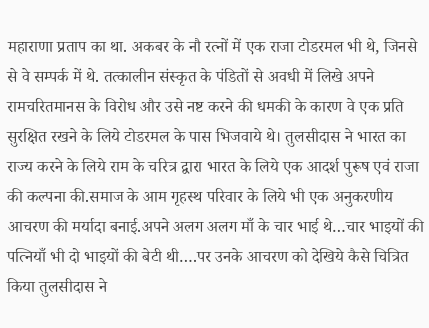महाराणा प्रताप का था. अकबर के नौ रत्नों में एक राजा टोडरमल भी थे, जिनसे से वे सम्पर्क में थे. तत्कालीन संस्कृत के पंडितों से अवधी में लिखे अपने रामचरितमानस के विरोध और उसे नष्ट करने की धमकी के कारण वे एक प्रति सुरक्षित रखने के लिये टोडरमल के पास भिजवाये थे। तुलसीदास ने भारत का राज्य करने के लिये राम के चरित्र द्वारा भारत के लिये एक आदर्श पुरूष एवं राजा की कल्पना की.समाज के आम गृहस्थ परिवार के लिये भी एक अनुकरणीय आचरण की मर्यादा बनाई.अपने अलग अलग माँ के चार भाई थे…चार भाइयों की पत्नियाँ भी दो भाइयों की बेटी थी….पर उनके आचरण को देखिये कैसे चित्रित किया तुलसीदास ने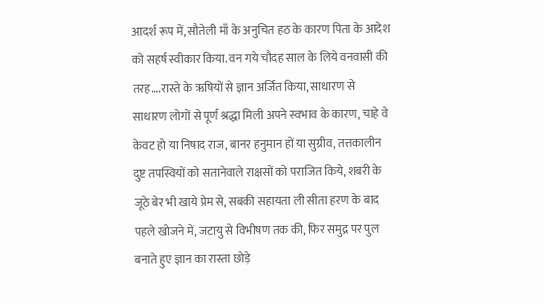आदर्श रूप में, सौतेली माँ के अनुचित हठ के कारण पिता के आदेश को सहर्ष स्वीकार किया. वन गये चौदह साल के लिये वनवासी की तरह….रास्ते के ऋषियों से ज्ञान अर्जित किया, साधारण से साधारण लोगों से पूर्ण श्रद्धा मिली अपने स्वभाव के कारण, चाहे वे केवट हो या निषाद राज, बानर हनुमान हों या सुग्रीव, तत्तकालीन दुष्ट तपस्वियों को सतानेवाले राक्षसों को पराजित किये, शबरी के जूठे बेर भी खाये प्रेम से, सबकी सहायता ली सीता हरण के बाद पहले खोजने में, जटायु से विभीषण तक की, फिर समुद्र पर पुल बनाते हुए ज्ञान का रास्ता छोड़े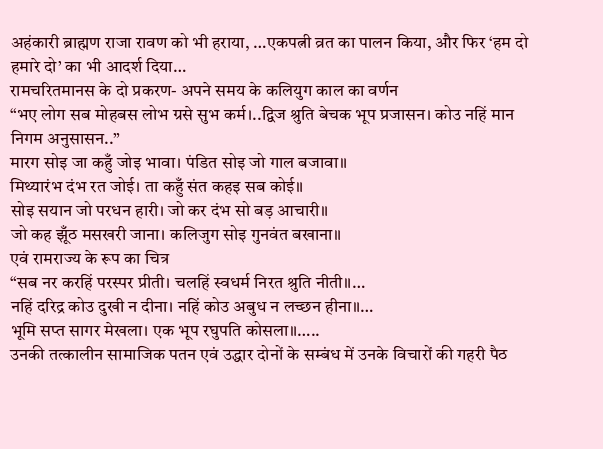अहंकारी ब्राह्मण राजा रावण को भी हराया, …एकपत्नी व्रत का पालन किया, और फिर ‘हम दो हमारे दो’ का भी आदर्श दिया…
रामचरितमानस के दो प्रकरण- अपने समय के कलियुग काल का वर्णन
“भए लोग सब मोहबस लोभ ग्रसे सुभ कर्म।..द्विज श्रुति बेचक भूप प्रजासन। कोउ नहिं मान निगम अनुसासन..”
मारग सोइ जा कहुँ जोइ भावा। पंडित सोइ जो गाल बजावा॥
मिथ्यारंभ दंभ रत जोई। ता कहुँ संत कहइ सब कोई॥
सोइ सयान जो परधन हारी। जो कर दंभ सो बड़ आचारी॥
जो कह झूँठ मसखरी जाना। कलिजुग सोइ गुनवंत बखाना॥
एवं रामराज्य के रूप का चित्र
“सब नर करहिं परस्पर प्रीती। चलहिं स्वधर्म निरत श्रुति नीती॥…
नहिं दरिद्र कोउ दुखी न दीना। नहिं कोउ अबुध न लच्छन हीना॥…
भूमि सप्त सागर मेखला। एक भूप रघुपति कोसला॥…..
उनकी तत्कालीन सामाजिक पतन एवं उद्धार दोनों के सम्बंध में उनके विचारों की गहरी पैठ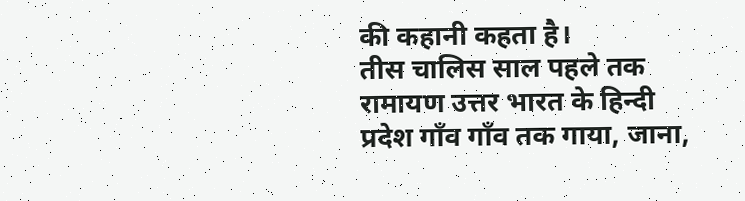की कहानी कहता है।
तीस चालिस साल पहले तक रामायण उत्तर भारत के हिन्दी प्रदेश गाँव गाँव तक गाया, जाना,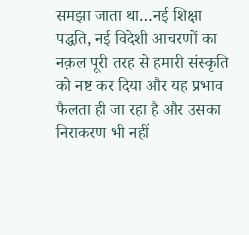समझा जाता था…नई शिक्षा पद्धति, नई विदेशी आचरणों का नक़ल पूरी तरह से हमारी संस्कृति को नष्ट कर दिया और यह प्रभाव फैलता ही जा रहा है और उसका निराकरण भी नहीं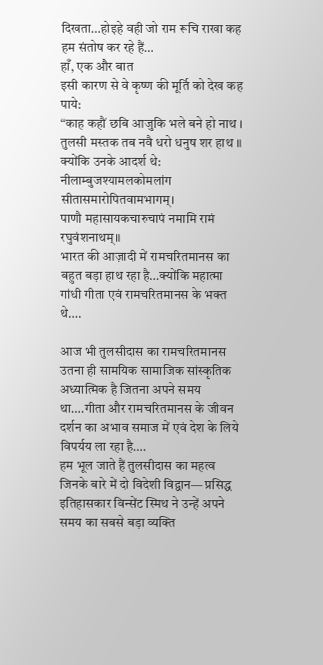दिखता…होइहे वही जो राम रूचि राखा कह हम संतोष कर रहे हैं…
हाँ, एक और बात
इसी कारण से वे कृष्ण की मूर्ति को देख कह पाये:
“काह कहौं छबि आजुकि भले बने हो नाथ ।
तुलसी मस्तक तब नवै धरो धनुष शर हाथ ॥
क्योंकि उनके आदर्श थे:
नीलाम्बुजश्यामलकोमलांग सीतासमारोपितवामभागम्‌।
पाणौ महासायकचारुचापं नमामि रामं रघुवंशनाथम्‌॥
भारत की आज़ादी में रामचरितमानस का बहुत बड़ा हाथ रहा है…क्योंकि महात्मा गांधी गीता एवं रामचरितमानस के भक्त थे….

आज भी तुलसीदास का रामचरितमानस उतना ही सामयिक सामाजिक सांस्कृतिक अध्यात्मिक है जितना अपने समय था….गीता और रामचरितमानस के जीवन दर्शन का अभाव समाज में एवं देश के लिये विपर्यय ला रहा है….
हम भूल जाते हैं तुलसीदास का महत्व जिनके बारे में दो विदेशी विद्वान— प्रसिद्ध इतिहासकार विन्सेंट स्मिथ ने उन्हें अपने समय का सबसे बड़ा व्यक्ति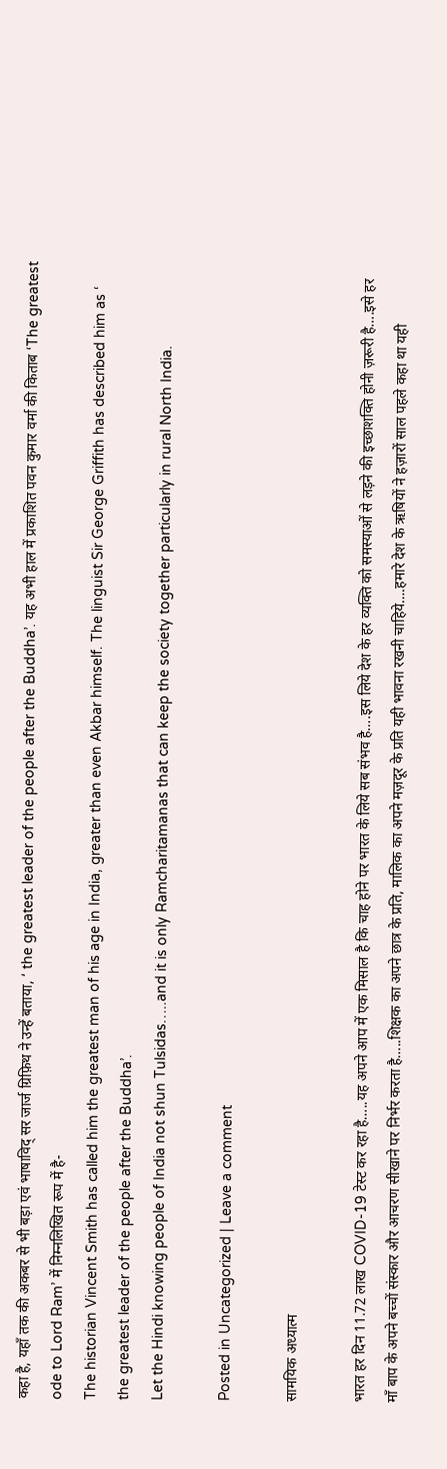कहा है, यहाँ तक की अकबर से भी बड़ा एवं भाषाविद् सर जार्ज ग्रिफ़िथ ने उन्हें बताया, ‘ the greatest leader of the people after the Buddha’. यह अभी हाल में प्रकाशित पवन कुमार वर्मा की किताब ‘The greatest ode to Lord Ram’ में निम्नलिखित रूप में है-
The historian Vincent Smith has called him the greatest man of his age in India, greater than even Akbar himself. The linguist Sir George Griffith has described him as ‘ the greatest leader of the people after the Buddha’.
Let the Hindi knowing people of India not shun Tulsidas…..and it is only Ramcharitamanas that can keep the society together particularly in rural North India.

Posted in Uncategorized | Leave a comment

सामयिक अध्यात्म

भारत हर दिन 11.72 लाख COVID-19 टेस्ट कर रहा है…..यह अपने आप में एक मिसाल है कि चाह होने पर भारत के लिये सब संभव है….इस लिये देश के हर व्यक्ति को समस्याओं से लड़ने की इच्छाशक्ति होनी ज़रूरी है….इसे हर माँ बाप के अपने बच्चों संस्कार और आचरण सीखाने पर निर्भर करता है…..शिक्षक का अपने छात्र के प्रति, मालिक का अपने मज़दूर के प्रति यही भावना रखनी चाहिये….हमारे देश के ऋषियों ने हज़ारों साल पहले कहा था यही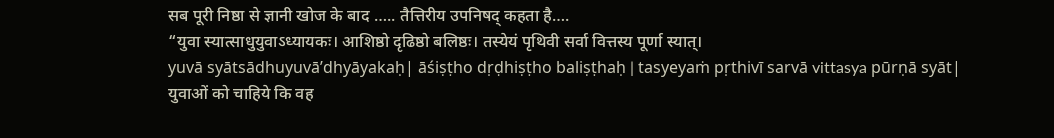सब पूरी निष्ठा से ज्ञानी खोज के बाद ….. तैत्तिरीय उपनिषद् कहता है….
“युवा स्यात्साधुयुवाऽध्यायकः। आशिष्ठो दृढिष्ठो बलिष्ठः। तस्येयं पृथिवी सर्वा वित्तस्य पूर्णा स्यात्।
yuvā syātsādhuyuvā’dhyāyakaḥ| āśiṣṭho dṛḍhiṣṭho baliṣṭhaḥ | tasyeyaṁ pṛthivī sarvā vittasya pūrṇā syāt|
युवाओं को चाहिये कि वह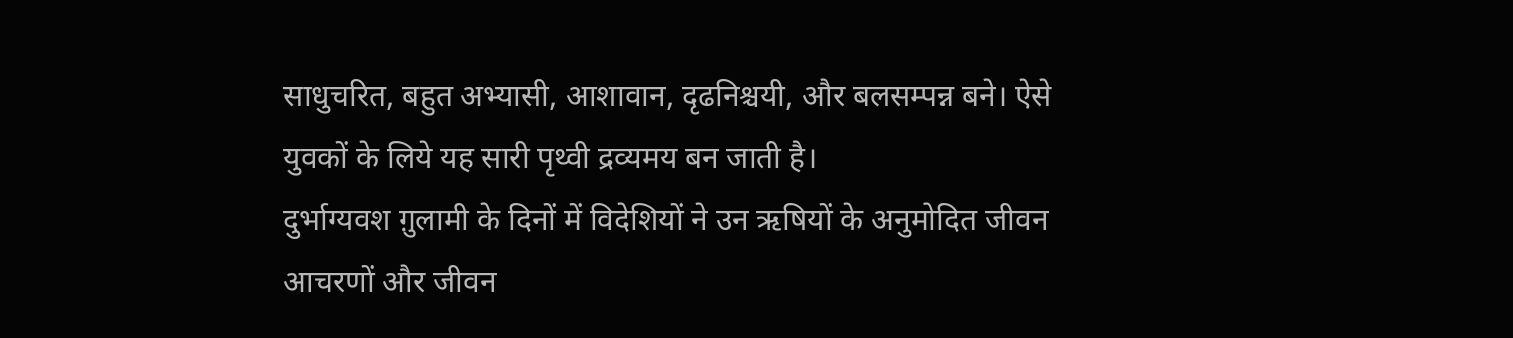साधुचरित, बहुत अभ्यासी, आशावान, दृढनिश्चयी, और बलसम्पन्न बने। ऐसे युवकों के लिये यह सारी पृथ्वी द्रव्यमय बन जाती है।
दुर्भाग्यवश ग़ुलामी के दिनों में विदेशियों ने उन ऋषियों के अनुमोदित जीवन आचरणों और जीवन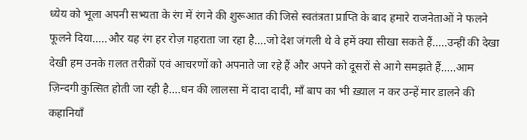ध्येय को भूला अपनी सभ्यता के रंग में रंगने की शुरूआत की जिसे स्वतंत्रता प्राप्ति के बाद हमारे राजनेताओं ने फलने फूलने दिया…..और यह रंग हर रोज़ गहराता जा रहा है….जो देश जंगली थे वे हमें क्या सीखा सकते हैं…..उन्हीं की देखा देखी हम उनके ग़लत तरीक़ों एवं आचरणों को अपनाते जा रहे हैं और अपने को दूसरों से आगे समझते हैं…..आम ज़िन्दगी कुत्सित होती जा रही है….धन की लालसा में दादा दादी, माँ बाप का भी ख़्याल न कर उन्हें मार डालने की कहानियाँ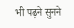भी पढ़ने सुनने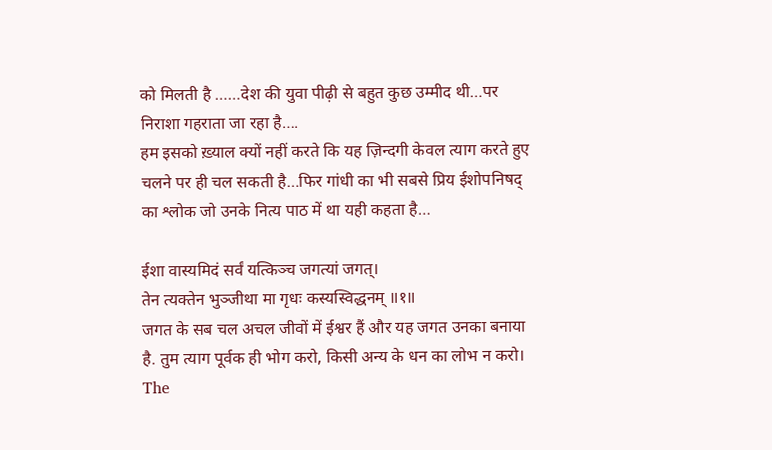को मिलती है ……देश की युवा पीढ़ी से बहुत कुछ उम्मीद थी…पर निराशा गहराता जा रहा है….
हम इसको ख़्याल क्यों नहीं करते कि यह ज़िन्दगी केवल त्याग करते हुए चलने पर ही चल सकती है…फिर गांधी का भी सबसे प्रिय ईशोपनिषद् का श्लोक जो उनके नित्य पाठ में था यही कहता है…

ईशा वास्यमिदं सर्वं यत्किञ्च जगत्यां जगत्‌।
तेन त्यक्तेन भुञ्जीथा मा गृधः कस्यस्विद्धनम्‌ ॥१॥
जगत के सब चल अचल जीवों में ईश्वर हैं और यह जगत उनका बनाया है. तुम त्याग पूर्वक ही भोग करो, किसी अन्य के धन का लोभ न करो।
The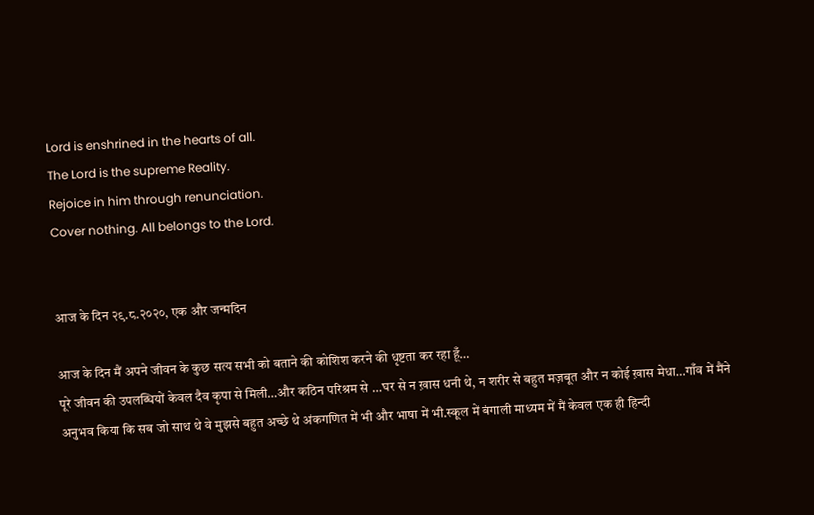Lord is enshrined in the hearts of all.
The Lord is the supreme Reality.
Rejoice in him through renunciation.
Cover nothing. All belongs to the Lord.


आज के दिन २९.८.२०२०, एक और जन्मदिन

आज के दिन मैं अपने जीवन के कुछ सत्य सभी को बताने की कोशिश करने की धृष्टता कर रहा हूँ…
पूरे जीवन की उपलब्धियों केवल दैव कृपा से मिली…और कठिन परिश्रम से …घर से न ख़ास धनी थे, न शरीर से बहुत मज़बूत और न कोई ख़ास मेधा…गाँव में मैंने अनुभव किया कि सब जो साथ थे वे मुझसे बहुत अच्छे थे अंकगणित में भी और भाषा में भी.स्कूल में बंगाली माध्यम में मैं केवल एक ही हिन्दी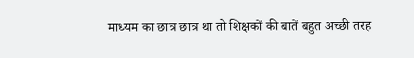माध्यम का छात्र छात्र था तो शिक्षकों की बातें बहुत अच्छी तरह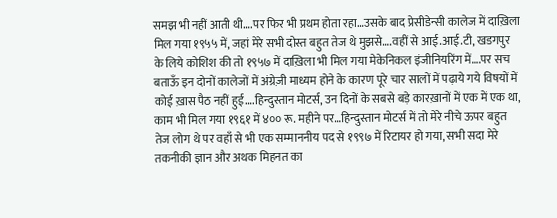समझ भी नहीं आती थी….पर फिर भी प्रथम होता रहा…उसके बाद प्रेसीडेन्सी कालेज में दाख़िला मिल गया १९५५ में, जहां मेरे सभी दोस्त बहुत तेज थे मुझसे….वहीं से आई.आई.टी, खडगपुर के लिये कोशिश की तो १९५७ में दाख़िला भी मिल गया मेकेनिकल इंजीनियरिंग में….पर सच बताऊँ इन दोनों कालेजों में अंग्रेज़ी माध्यम होने के कारण पूरे चार सालों में पढ़ाये गये विषयों में कोई ख़ास पैठ नहीं हुई….हिन्दुस्तान मोटर्स, उन दिनों के सबसे बड़े कारख़ानों में एक में एक था, काम भी मिल गया १९६१ में ४०० रू. महीने पर…हिन्दुस्तान मोटर्स में तो मेरे नीचे ऊपर बहुत तेज लोग थे पर वहाँ से भी एक सम्माननीय पद से १९९७ में रिटायर हो गया, सभी सदा मेरे तकनीकी ज्ञान और अथक मिहनत का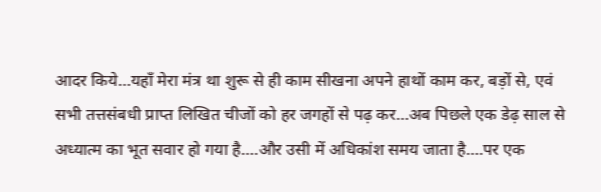आदर किये…यहाँ मेरा मंत्र था शुरू से ही काम सीखना अपने हाथों काम कर, बड़ों से, एवं सभी तत्तसंबधी प्राप्त लिखित चीजों को हर जगहों से पढ़ कर…अब पिछले एक डेढ़ साल से अध्यात्म का भूत सवार हो गया है….और उसी में अधिकांश समय जाता है….पर एक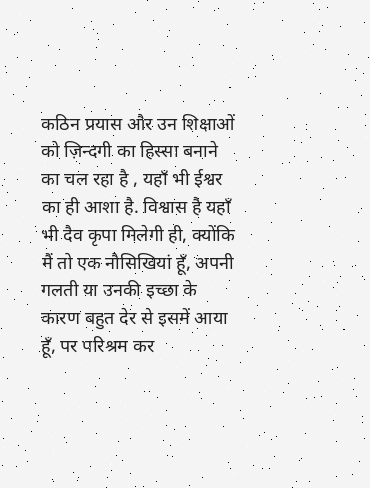कठिन प्रयास और उन शिक्षाओं को ज़िन्दगी का हिस्सा बनाने का चल रहा है , यहाँ भी ईश्वर का ही आशा है. विश्वास है यहाँ भी दैव कृपा मिलेगी ही, क्योंकि मैं तो एक नौसिखियां हूँ, अपनी गलती या उनकी इच्छा के कारण बहुत देर से इसमें आया हूँ, पर परिश्रम कर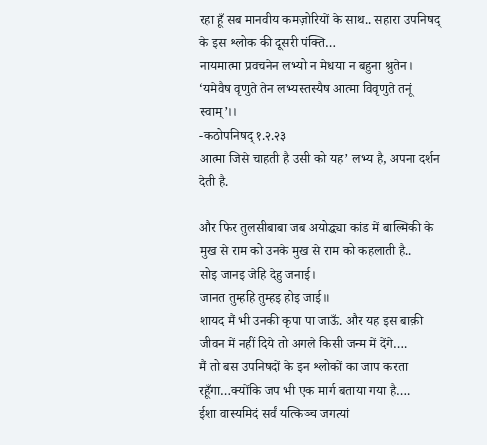रहा हूँ सब मानवीय कमज़ोरियों के साथ.. सहारा उपनिषद् के इस श्लोक की दूसरी पंक्ति…
नायमात्मा प्रवचनेन लभ्यो न मेधया न बहुना श्रुतेन।
‘यमेवैष वृणुते तेन लभ्यस्तस्यैष आत्मा विवृणुते तनूं स्वाम्‌’।।
-कठोपनिषद् १.२.२३
आत्मा जिसे चाहती है उसी को यह’ लभ्य है, अपना दर्शन देती है.

और फिर तुलसीबाबा जब अयोद्ध्या कांड में बाल्मिकी के मुख से राम को उनके मुख से राम को कहलाती है..
सोइ जानइ जेहि देहु जनाई।
जानत तुम्हहि तुम्हइ होइ जाई॥
शायद मैं भी उनकी कृपा पा जाऊँ. और यह इस बाक़ी जीवन में नहीं दिये तो अगले किसी जन्म में देंगे….
मैं तो बस उपनिषदों के इन श्लोकों का जाप करता रहूँगा…क्योंकि जप भी एक मार्ग बताया गया है….
ईशा वास्यमिदं सर्वं यत्किञ्च जगत्यां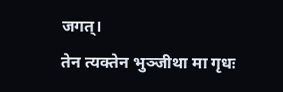जगत्‌।
तेन त्यक्तेन भुञ्जीथा मा गृधः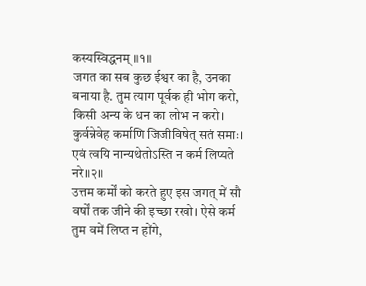कस्यस्विद्धनम्‌ ॥१॥
जगत का सब कुछ ईश्वर का है, उनका बनाया है. तुम त्याग पूर्वक ही भोग करो, किसी अन्य के धन का लोभ न करो।
कुर्वन्नेवेह कर्माणि जिजीविषेत् सतं समाः।
एवं त्वयि नान्यथेतोऽस्ति न कर्म लिप्यते नरे॥२॥
उत्तम कर्मों को करते हुए इस जगत् में सौ वर्षों तक जीने की इच्छा रखो। ऐसे कर्म तुम वमें लिप्त न होंगे,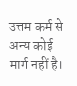उत्तम कर्म से अन्य कोई मार्ग नहीं है।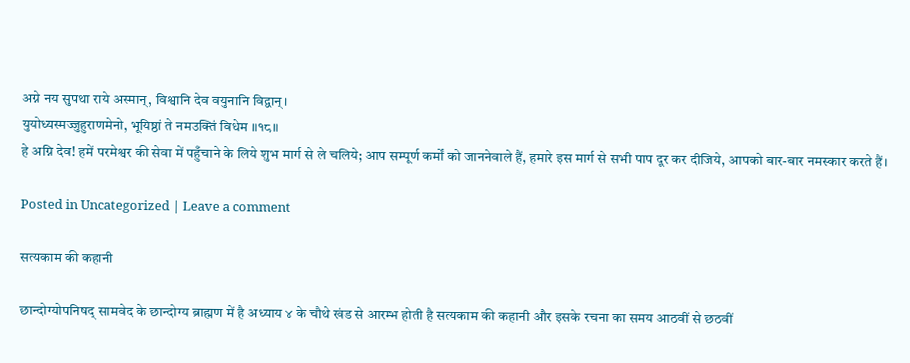अग्ने नय सुपथा राये अस्मान्, विश्वानि देव वयुनानि विद्वान्।
युयोध्यस्मज्जुहुराणमेनो, भूयिष्ठां ते नमउक्तिं विधेम ॥१८॥
हे अग्नि देव! हमें परमेश्वर की सेवा में पहुँचाने के लिये शुभ मार्ग से ले चलिये; आप सम्पूर्ण कर्मों को जाननेवाले हैं, हमारे इस मार्ग से सभी पाप दूर कर दीजिये, आपको बार-बार नमस्कार करते हैं।

Posted in Uncategorized | Leave a comment

सत्यकाम की कहानी

छान्दोग्योपनिषद् सामवेद के छान्दोग्य ब्राह्मण में है अध्याय ४ के चौथे खंड से आरम्भ होती है सत्यकाम की कहानी और इसके रचना का समय आठवीं से छठवीं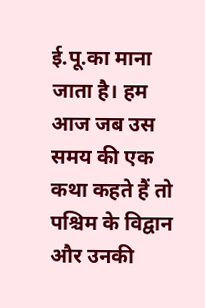ई.पू.का माना जाता है। हम आज जब उस समय की एक कथा कहते हैं तो पश्चिम के विद्वान और उनकी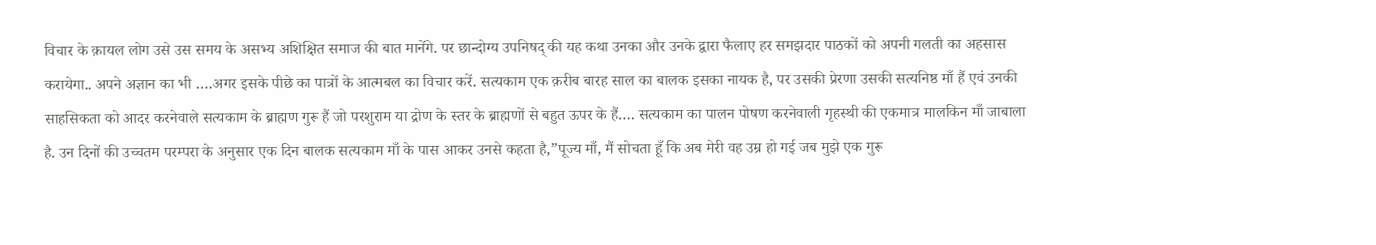विचार के क़ायल लोग उसे उस समय के असभ्य अशिक्षित समाज की बात मानेंगे. पर छान्दोग्य उपनिषद् की यह कथा उनका और उनके द्वारा फैलाए हर समझदार पाठकों को अपनी गलती का अहसास करायेगा.. अपने अज्ञान का भी ….अगर इसके पीछे का पात्रों के आत्मबल का विचार करें. सत्यकाम एक क़रीब बारह साल का बालक इसका नायक है, पर उसकी प्रेरणा उसकी सत्यनिष्ठ माँ हैं एवं उनकी साहसिकता को आदर करनेवाले सत्यकाम के ब्राह्मण गुरू हैं जो परशुराम या द्रोण के स्तर के ब्राह्मणों से बहुत ऊपर के हैं…. सत्यकाम का पालन पोषण करनेवाली गृहस्थी की एकमात्र मालकिन माँ जाबाला है. उन दिनों की उच्चतम परम्परा के अनुसार एक दिन बालक सत्यकाम माँ के पास आकर उनसे कहता है,”पूज्य माँ, मैं सोचता हूँ कि अब मेरी वह उम्र हो गई जब मुझे एक गुरू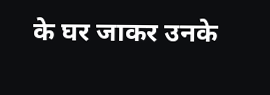के घर जाकर उनके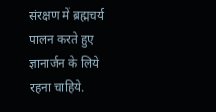संरक्षण में ब्रह्मचर्य पालन करते हुए ज्ञानार्जन के लिये रहना चाहिये.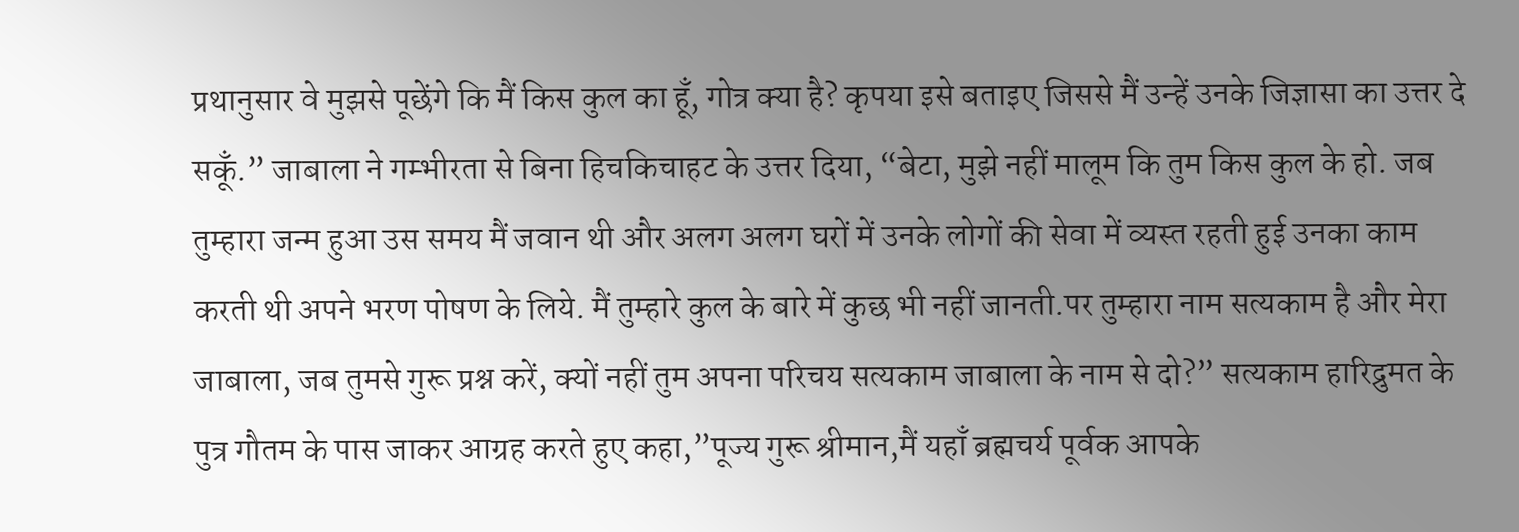प्रथानुसार वे मुझसे पूछेंगे कि मैं किस कुल का हूँ, गोत्र क्या है? कृपया इसे बताइए जिससे मैं उन्हें उनके जिज्ञासा का उत्तर दे सकूँ.” जाबाला ने गम्भीरता से बिना हिचकिचाहट के उत्तर दिया, “बेटा, मुझे नहीं मालूम कि तुम किस कुल के हो. जब तुम्हारा जन्म हुआ उस समय मैं जवान थी और अलग अलग घरों में उनके लोगों की सेवा में व्यस्त रहती हुई उनका काम करती थी अपने भरण पोषण के लिये. मैं तुम्हारे कुल के बारे में कुछ भी नहीं जानती.पर तुम्हारा नाम सत्यकाम है और मेरा जाबाला, जब तुमसे गुरू प्रश्न करें, क्यों नहीं तुम अपना परिचय सत्यकाम जाबाला के नाम से दो?” सत्यकाम हारिद्रुमत के पुत्र गौतम के पास जाकर आग्रह करते हुए कहा,”पूज्य गुरू श्रीमान,मैं यहाँ ब्रह्मचर्य पूर्वक आपके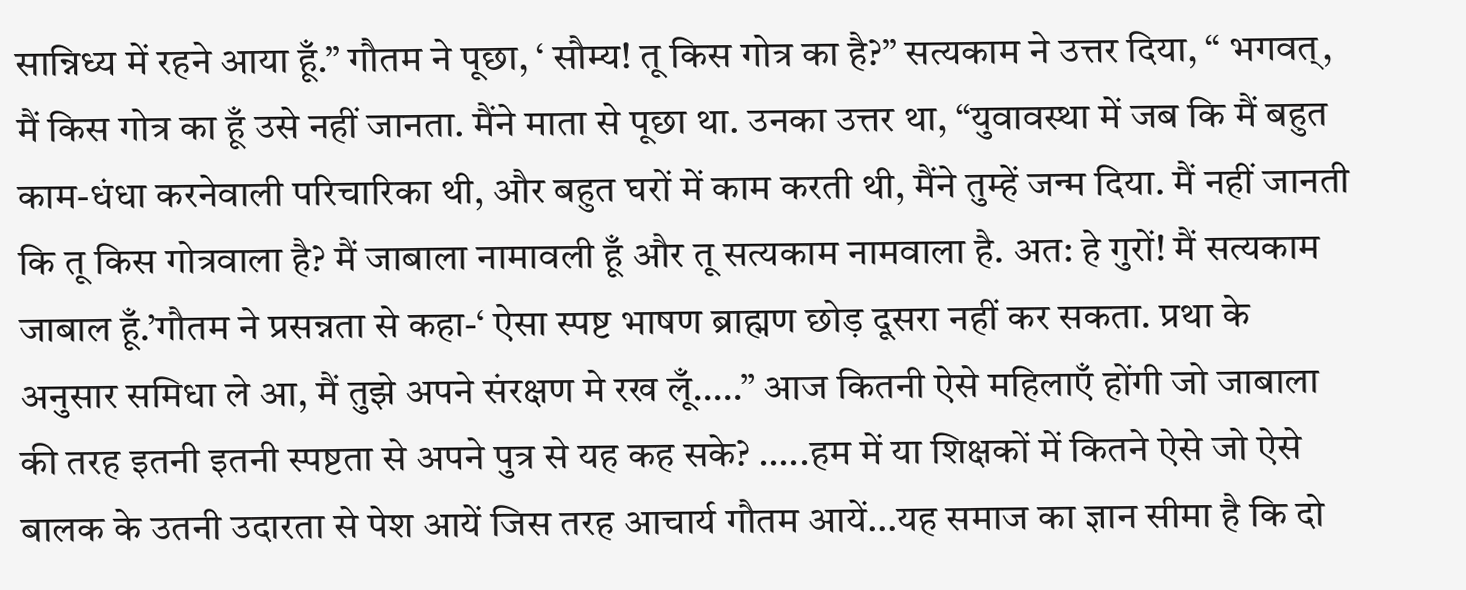सान्निध्य में रहने आया हूँ.” गौतम ने पूछा, ‘ सौम्य! तू किस गोत्र का है?” सत्यकाम ने उत्तर दिया, “ भगवत्, मैं किस गोत्र का हूँ उसे नहीं जानता. मैंने माता से पूछा था. उनका उत्तर था, “युवावस्था में जब कि मैं बहुत काम-धंधा करनेवाली परिचारिका थी, और बहुत घरों में काम करती थी, मैंने तुम्हें जन्म दिया. मैं नहीं जानती कि तू किस गोत्रवाला है? मैं जाबाला नामावली हूँ और तू सत्यकाम नामवाला है. अत: हे गुरों! मैं सत्यकाम जाबाल हूँ.’गौतम ने प्रसन्नता से कहा-‘ ऐसा स्पष्ट भाषण ब्राह्मण छोड़ दूसरा नहीं कर सकता. प्रथा के अनुसार समिधा ले आ, मैं तुझे अपने संरक्षण मे रख लूँ…..” आज कितनी ऐसे महिलाएँ होंगी जो जाबाला की तरह इतनी इतनी स्पष्टता से अपने पुत्र से यह कह सके? …..हम में या शिक्षकों में कितने ऐसे जो ऐसे बालक के उतनी उदारता से पेश आयें जिस तरह आचार्य गौतम आयें…यह समाज का ज्ञान सीमा है कि दो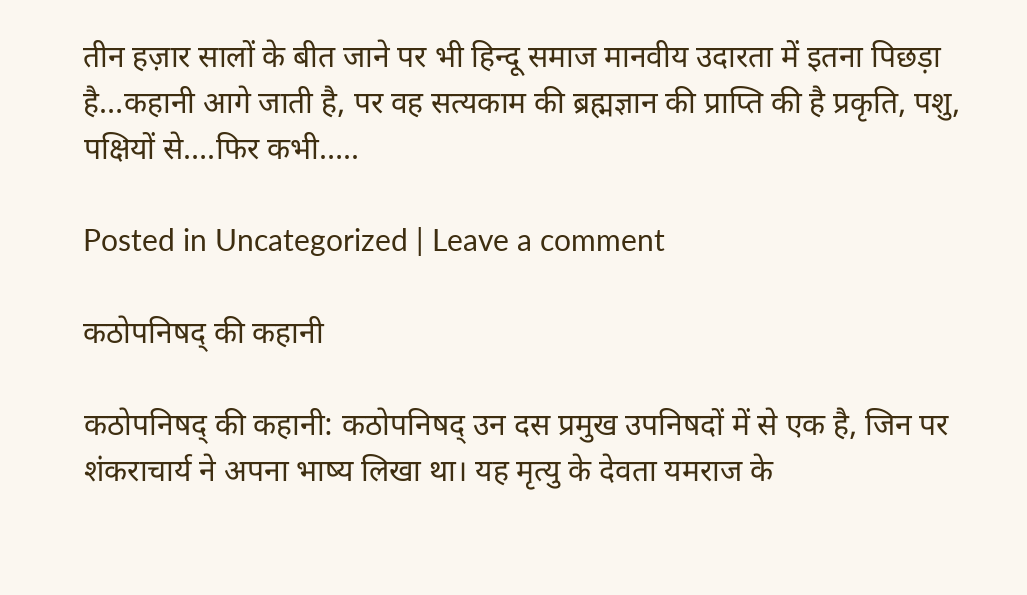तीन हज़ार सालों के बीत जाने पर भी हिन्दू समाज मानवीय उदारता में इतना पिछड़ा है…कहानी आगे जाती है, पर वह सत्यकाम की ब्रह्मज्ञान की प्राप्ति की है प्रकृति, पशु, पक्षियों से….फिर कभी…..

Posted in Uncategorized | Leave a comment

कठोपनिषद् की कहानी

कठोपनिषद् की कहानी: कठोपनिषद् उन दस प्रमुख उपनिषदों में से एक है, जिन पर शंकराचार्य ने अपना भाष्य लिखा था। यह मृत्यु के देवता यमराज के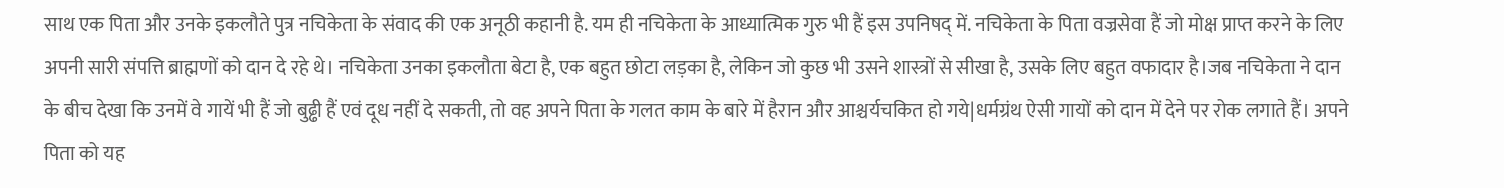साथ एक पिता और उनके इकलौते पुत्र नचिकेता के संवाद की एक अनूठी कहानी है. यम ही नचिकेता के आध्यात्मिक गुरु भी हैं इस उपनिषद् में. नचिकेता के पिता वज्रसेवा हैं जो मोक्ष प्राप्त करने के लिए अपनी सारी संपत्ति ब्राह्मणों को दान दे रहे थे। नचिकेता उनका इकलौता बेटा है, एक बहुत छोटा लड़का है, लेकिन जो कुछ भी उसने शास्त्रों से सीखा है, उसके लिए बहुत वफादार है।जब नचिकेता ने दान के बीच देखा कि उनमें वे गायें भी हैं जो बुढ्ढी हैं एवं दूध नहीं दे सकती, तो वह अपने पिता के गलत काम के बारे में हैरान और आश्चर्यचकित हो गये|धर्मग्रंथ ऐसी गायों को दान में देने पर रोक लगाते हैं। अपने पिता को यह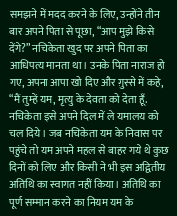समझने में मदद करने के लिए, उन्होंने तीन बार अपने पिता से पूछा, “आप मुझे किसे देंगे?” नचिकेता खुद पर अपने पिता का आधिपत्य मानता था। उनके पिता नाराज हो गए, अपना आपा खो दिए और ग़ुस्से में कहे, “मैं तुम्हें यम, मृत्यु के देवता को देता हूँ. नचिकेता इसे अपने दिल में ले यमालय को चल दिये। जब नचिकेता यम के निवास पर पहुंचे तो यम अपने महल से बाहर गये थे कुछ दिनों को लिए और किसी ने भी इस अद्वितीय अतिथि का स्वागत नहीं किया। अतिथि का पूर्ण सम्मान करने का नियम यम के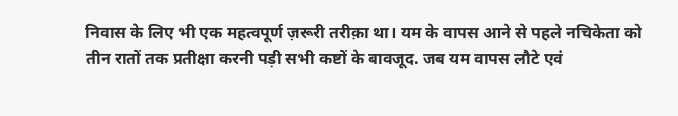निवास के लिए भी एक महत्वपूर्ण ज़रूरी तरीक़ा था। यम के वापस आने से पहले नचिकेता को तीन रातों तक प्रतीक्षा करनी पड़ी सभी कष्टों के बावजूद. जब यम वापस लौटे एवं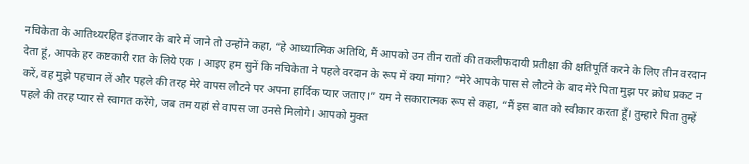नचिकेता के आतिथ्यरहित इंतजार के बारे में जाने तो उन्होंने कहा, “हे आध्यात्मिक अतिथि, मैं आपको उन तीन रातों की तकलीफदायी प्रतीक्षा की क्षतिपूर्ति करने के लिए तीन वरदान देता हूं, आपके हर कष्टकारी रात के लिये एक । आइए हम सुनें कि नचिकेता ने पहले वरदान के रूप में क्या मांगा? “मेरे आपके पास से लौटने के बाद मेरे पिता मुझ पर क्रोध प्रकट न करें, वह मुझे पहचान लें और पहले की तरह मेरे वापस लौटने पर अपना हार्दिक प्यार जताए।” यम ने सकारात्मक रूप से कहा, “मैं इस बात को स्वीकार करता हूँ। तुम्हारे पिता तुम्हें पहले की तरह प्यार से स्वागत करेंगे, जब तम यहां से वापस जा उनसे मिलोगे। आपको मुक्त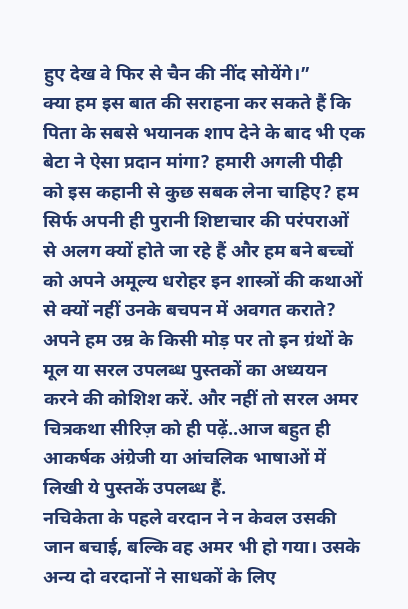हुए देख वे फिर से चैन की नींद सोयेंगे।”
क्या हम इस बात की सराहना कर सकते हैं कि पिता के सबसे भयानक शाप देने के बाद भी एक बेटा ने ऐसा प्रदान मांगा? हमारी अगली पीढ़ी को इस कहानी से कुछ सबक लेना चाहिए? हम सिर्फ अपनी ही पुरानी शिष्टाचार की परंपराओं से अलग क्यों होते जा रहे हैं और हम बने बच्चों को अपने अमूल्य धरोहर इन शास्त्रों की कथाओं से क्यों नहीं उनके बचपन में अवगत कराते? अपने हम उम्र के किसी मोड़ पर तो इन ग्रंथों के मूल या सरल उपलब्ध पुस्तकों का अध्ययन करने की कोशिश करें. और नहीं तो सरल अमर चित्रकथा सीरिज़ को ही पढ़ें..आज बहुत ही आकर्षक अंग्रेजी या आंचलिक भाषाओं में लिखी ये पुस्तकें उपलब्ध हैं.
नचिकेता के पहले वरदान ने न केवल उसकी जान बचाई, बल्कि वह अमर भी हो गया। उसके अन्य दो वरदानों ने साधकों के लिए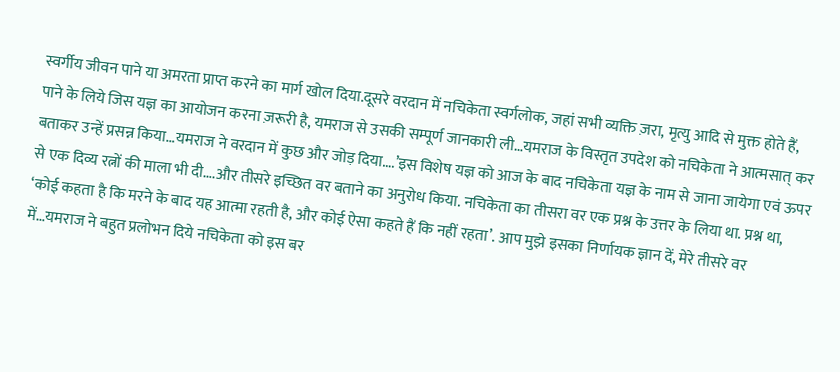स्वर्गीय जीवन पाने या अमरता प्राप्त करने का मार्ग खोल दिया.दूसरे वरदान में नचिकेता स्वर्गलोक, जहां सभी व्यक्ति ज़रा, मृत्यु आदि से मुक्त होते हैं, पाने के लिये जिस यज्ञ का आयोजन करना ज़रूरी है, यमराज से उसकी सम्पूर्ण जानकारी ली…यमराज के विस्तृत उपदेश को नचिकेता ने आत्मसात् कर बताकर उन्हें प्रसन्न किया…यमराज ने वरदान में कुछ और जोड़ दिया….’इस विशेष यज्ञ को आज के बाद नचिकेता यज्ञ के नाम से जाना जायेगा एवं ऊपर से एक दिव्य रत्नों की माला भी दी….और तीसरे इच्छित वर बताने का अनुरोध किया. नचिकेता का तीसरा वर एक प्रश्न के उत्तर के लिया था. प्रश्न था, ‘कोई कहता है कि मरने के बाद यह आत्मा रहती है, और कोई ऐसा कहते हैं कि नहीं रहता’. आप मुझे इसका निर्णायक ज्ञान दें, मेरे तीसरे वर में…यमराज ने बहुत प्रलोभन दिये नचिकेता को इस बर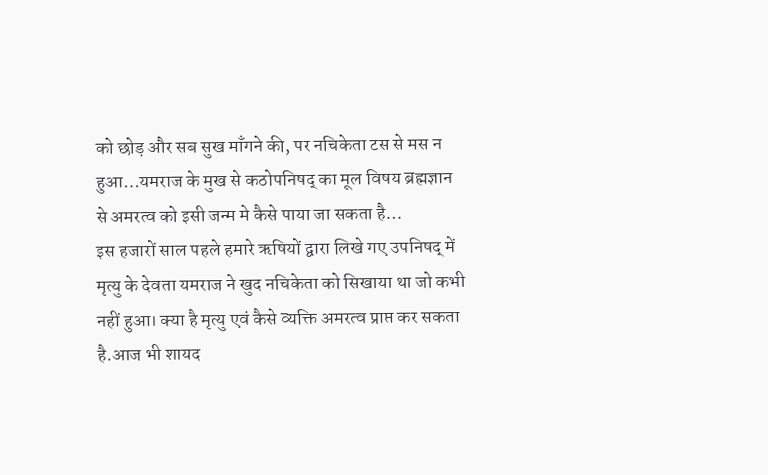को छोड़ और सब सुख माँगने की, पर नचिकेता टस से मस न हुआ…यमराज के मुख से कठोपनिषद् का मूल विषय ब्रह्मज्ञान से अमरत्व को इसी जन्म मे कैसे पाया जा सकता है…
इस हजारों साल पहले हमारे ऋषियों द्वारा लिखे गए उपनिषद् में मृत्यु के देवता यमराज ने खुद नचिकेता को सिखाया था जो कभी नहीं हुआ। क्या है मृत्यु एवं कैसे व्यक्ति अमरत्व प्राप्त कर सकता है.आज भी शायद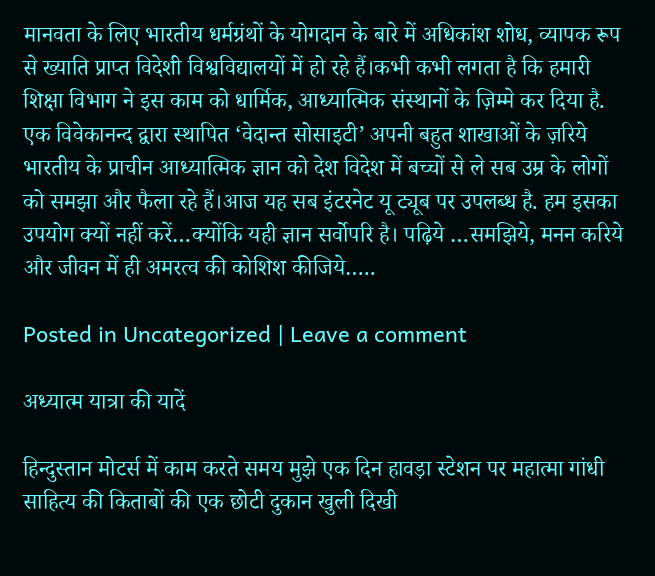मानवता के लिए भारतीय धर्मग्रंथों के योगदान के बारे में अधिकांश शोध, व्यापक रूप से ख्याति प्राप्त विदेशी विश्वविद्यालयों में हो रहे हैं।कभी कभी लगता है कि हमारी शिक्षा विभाग ने इस काम को धार्मिक, आध्यात्मिक संस्थानों के ज़िम्मे कर दिया है. एक विवेकानन्द द्वारा स्थापित ‘वेदान्त सोसाइटी’ अपनी बहुत शाखाओं के ज़रिये भारतीय के प्राचीन आध्यात्मिक ज्ञान को देश विदेश में बच्चों से ले सब उम्र के लोगों को समझा और फैला रहे हैं।आज यह सब इंटरनेट यू ट्यूब पर उपलब्ध है. हम इसका उपयोग क्यों नहीं करें…क्योंकि यही ज्ञान सर्वोपरि है। पढ़िये …समझिये, मनन करिये और जीवन में ही अमरत्व की कोशिश कीजिये…..

Posted in Uncategorized | Leave a comment

अध्यात्म यात्रा की यादें

हिन्दुस्तान मोटर्स में काम करते समय मुझे एक दिन हावड़ा स्टेशन पर महात्मा गांधी साहित्य की किताबों की एक छोटी दुकान खुली दिखी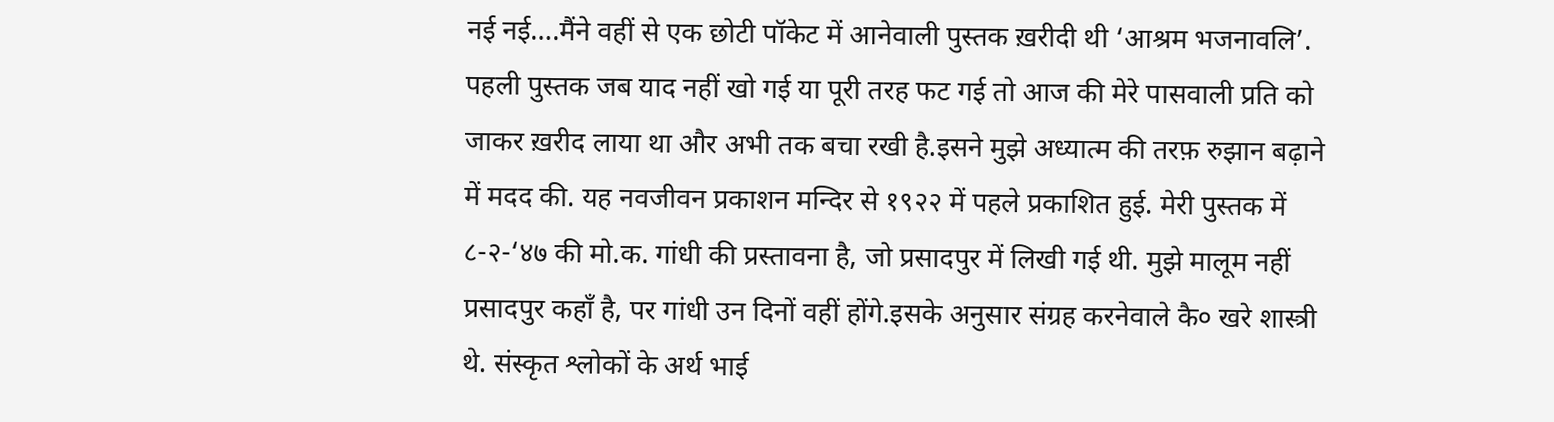नई नई….मैंने वहीं से एक छोटी पॉकेट में आनेवाली पुस्तक ख़रीदी थी ‘आश्रम भजनावलि’. पहली पुस्तक जब याद नहीं खो गई या पूरी तरह फट गई तो आज की मेरे पासवाली प्रति को जाकर ख़रीद लाया था और अभी तक बचा रखी है.इसने मुझे अध्यात्म की तरफ़ रुझान बढ़ाने में मदद की. यह नवजीवन प्रकाशन मन्दिर से १९२२ में पहले प्रकाशित हुई. मेरी पुस्तक में ८-२-‘४७ की मो.क. गांधी की प्रस्तावना है, जो प्रसादपुर में लिखी गई थी. मुझे मालूम नहीं प्रसादपुर कहाँ है, पर गांधी उन दिनों वहीं होंगे.इसके अनुसार संग्रह करनेवाले कै० खरे शास्त्री थे. संस्कृत श्लोकों के अर्थ भाई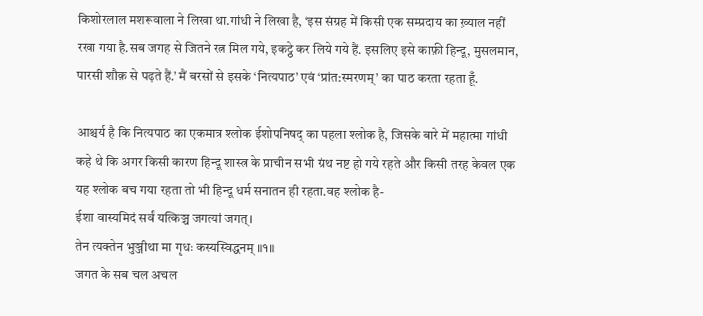किशोरलाल मशरूवाला ने लिखा था.गांधी ने लिखा है, ‘इस संग्रह में किसी एक सम्प्रदाय का ख़्याल नहीं रखा गया है.सब जगह से जितने रत्न मिल गये, इकट्ठे कर लिये गये हैं. इसलिए इसे काफ़ी हिन्दू, मुसलमान, पारसी शौक़ से पढ़ते हैं.’ मैं बरसों से इसके ‘नित्यपाठ’ एवं ‘प्रांत:स्मरणम्’ का पाठ करता रहता हूँ.

आश्चर्य है कि नित्यपाठ का एकमात्र श्लोक ईशोपनिषद् का पहला श्लोक है, जिसके बारे में महात्मा गांधी कहे थे कि अगर किसी कारण हिन्दू शास्त्र के प्राचीन सभी ग्रंथ नष्ट हो गये रहते और किसी तरह केवल एक यह श्लोक बच गया रहता तो भी हिन्दू धर्म सनातन ही रहता.वह श्लोक है-
ईशा वास्यमिदं सर्वं यत्किञ्च जगत्यां जगत्‌।
तेन त्यक्तेन भुञ्जीथा मा गृधः कस्यस्विद्धनम्‌ ॥१॥
जगत के सब चल अचल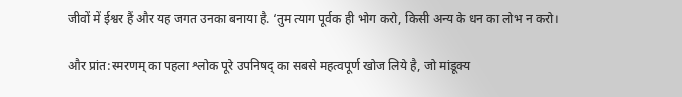जीवों में ईश्वर हैं और यह जगत उनका बनाया है. ‘तुम त्याग पूर्वक ही भोग करो, किसी अन्य के धन का लोभ न करो।

और प्रांत:स्मरणम् का पहला श्लोक पूरे उपनिषद् का सबसे महत्वपूर्ण खोज लिये है, जो मांडूक्य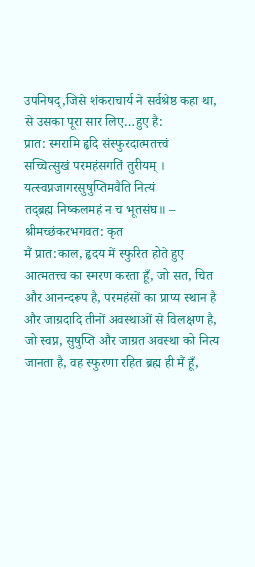उपनिषद्,जिसे शंकराचार्य ने सर्वश्रेष्ठ कहा था, से उसका पूरा सार लिए…हुए है:
प्रात: स्मरामि हृदि संस्फुरदात्मतत्त्वं
सच्चित्सुखं परमहंसगतिं तुरीयम् ।
यत्स्वप्नजागरसुषुप्तिमवैति नित्यं
तद्ब्रह्म निष्कलमहं न च भूतसंघ॥ – श्रीमच्छंकरभगवत: कृत
मैं प्रात:काल, हृदय में स्फुरित होते हुए आत्मतत्त्व का स्मरण करता हूँ, जो सत, चित और आनन्दरूप है, परमहंसों का प्राप्य स्थान है और जाग्रदादि तीनों अवस्थाओं से विलक्षण है, जो स्वप्न, सुषुप्ति और जाग्रत अवस्था को नित्य जानता है, वह स्फुरणा रहित ब्रह्म ही मैं हूँ,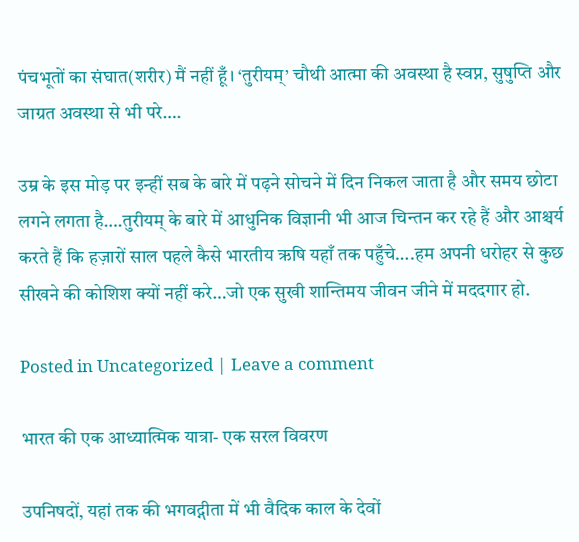पंचभूतों का संघात(शरीर) मैं नहीं हूँ। ‘तुरीयम्’ चौथी आत्मा की अवस्था है स्वप्न, सुषुप्ति और जाग्रत अवस्था से भी परे….

उम्र के इस मोड़ पर इन्हीं सब के बारे में पढ़ने सोचने में दिन निकल जाता है और समय छोटा लगने लगता है….तुरीयम् के बारे में आधुनिक विज्ञानी भी आज चिन्तन कर रहे हैं और आश्चर्य करते हैं कि हज़ारों साल पहले कैसे भारतीय ऋषि यहाँ तक पहुँचे….हम अपनी धरोहर से कुछ सीखने की कोशिश क्यों नहीं करे…जो एक सुखी शान्तिमय जीवन जीने में मददगार हो.

Posted in Uncategorized | Leave a comment

भारत की एक आध्यात्मिक यात्रा- एक सरल विवरण

उपनिषदों, यहां तक की भगवद्गीता में भी वैदिक काल के देवों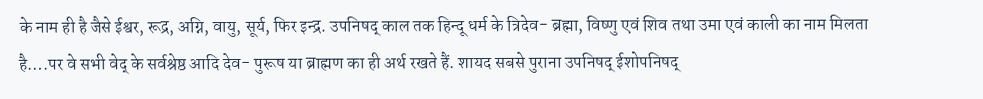के नाम ही है जैसे ईश्वर, रूद्र, अग्नि, वायु, सूर्य, फिर इन्द्र. उपनिषद् काल तक हिन्दू धर्म के त्रिदेव- ब्रह्मा, विष्णु एवं शिव तथा उमा एवं काली का नाम मिलता है….पर वे सभी वेद् के सर्वश्रेष्ठ आदि देव- पुरूष या ब्राह्मण का ही अर्थ रखते हैं. शायद सबसे पुराना उपनिषद् ईशोपनिषद्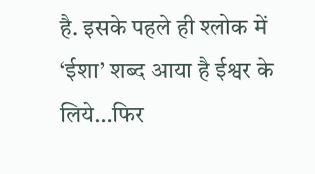है. इसके पहले ही श्लोक में ‘ईशा’ शब्द आया है ईश्वर के लिये…फिर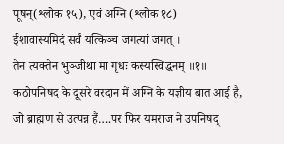पूषन्(श्लोक १५), एवं अग्नि (श्लोक १८)
ईशावास्यमिदं सर्वं यत्किञ्च जगत्यां जगत् ।
तेन त्यक्तेन भुञ्जीथा मा गृधः कस्यस्विद्धनम् ॥१॥
कठोपनिषद के दूसरे वरदान में अग्नि के यज्ञीय बात आई है, जो ब्राह्मण से उत्पन्न हैं….पर फिर यमराज ने उपनिषद्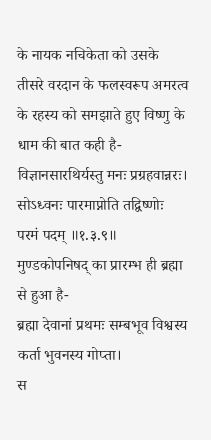के नायक नचिकेता को उसके तीसरे वरदान के फलस्वरूप अमरत्व के रहस्य को समझाते हुए विष्णु के धाम की बात कही है-
विज्ञानसारथिर्यस्तु मनः प्रग्रहवान्नरः।
सोऽध्वनः पारमाप्नोति तद्विष्णोः परमं पदम्‌ ॥१.३.९॥
मुण्डकोपनिषद् का प्रारम्भ ही ब्रह्मा से हुआ है-
ब्रह्मा देवानां प्रथमः सम्बभूव विश्वस्य कर्ता भुवनस्य गोप्ता।
स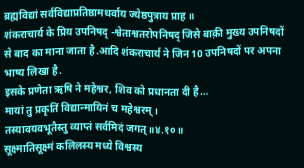ब्रह्मविद्यां सर्वविद्याप्रतिष्ठामथर्वाय ज्येष्ठपुत्राय प्राह ॥
शंकराचार्य के प्रिय उपनिषद् -श्वेताश्वतरोपनिषद् जिसे बाक़ी मुख्य उपनिषदों से बाद का माना जाता है.आदि शंकराचार्य ने जिन 10 उपनिषदों पर अपना भाष्य लिखा है.
इसके प्रणेता ऋषि ने महेश्वर, शिव को प्रधानता दी है…
मायां तु प्रकृतिं विद्यान्मायिनं च महेश्वरम्‌।
तस्यावयवभूतैस्तु व्याप्तं सर्वमिदं जगत्‌॥४.१०॥
सूक्ष्मातिसूक्ष्मं कलिलस्य मध्ये विश्वस्य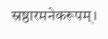स्रष्ठारमनेकरूपम्‌।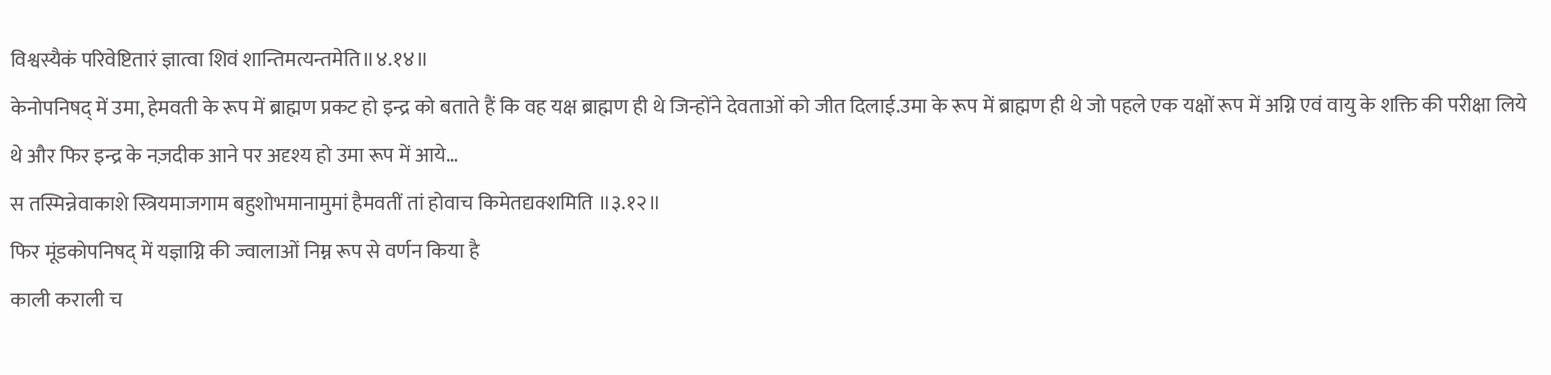विश्वस्यैकं परिवेष्टितारं ज्ञात्वा शिवं शान्तिमत्यन्तमेति॥४.१४॥
केनोपनिषद् में उमा, हेमवती के रूप में ब्राह्मण प्रकट हो इन्द्र को बताते हैं कि वह यक्ष ब्राह्मण ही थे जिन्होंने देवताओं को जीत दिलाई.उमा के रूप में ब्राह्मण ही थे जो पहले एक यक्षों रूप में अग्नि एवं वायु के शक्ति की परीक्षा लिये थे और फिर इन्द्र के नज़दीक आने पर अदृश्य हो उमा रूप में आये…
स तस्मिन्नेवाकाशे स्त्रियमाजगाम बहुशोभमानामुमां हैमवतीं तां होवाच किमेतद्यक्शमिति ॥३.१२॥
फिर मूंडकोपनिषद् में यज्ञाग्नि की ज्वालाओं निम्न रूप से वर्णन किया है
काली कराली च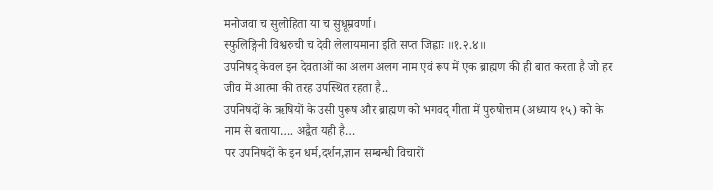मनोजवा च सुलोहिता या च सुधूम्रवर्णा।
स्फुलिङ्गिनी विश्वरुची च देवी लेलायमाना इति सप्त जिह्वाः ॥१.२.४॥
उपनिषद् केवल इन देवताओं का अलग अलग नाम एवं रूप में एक ब्राह्मण की ही बात करता है जो हर जीव में आत्मा की तरह उपस्थित रहता है..
उपनिषदों के ऋषियों के उसी पुरूष और ब्राह्मण को भगवद् गीता में पुरुषोत्तम (अध्याय १५) को के नाम से बताया…. अद्वैत यही है…
पर उपनिषदों के इन धर्म,दर्शन,ज्ञान सम्बन्धी विचारों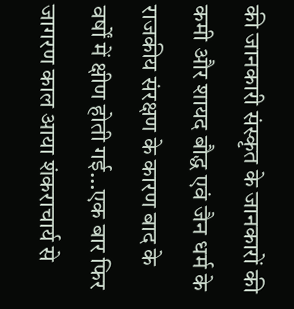की जानकारी संस्कृत के जानकारों की कमी और शायद बौद्ध एवं जैन धर्म के राजकीय संरक्षण के कारण बाद के वर्षों में क्षीण होती गई…एक बार फिर जागरण काल आया शंकराचार्य से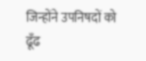जिन्होंने उपनिषदों को ढूँढ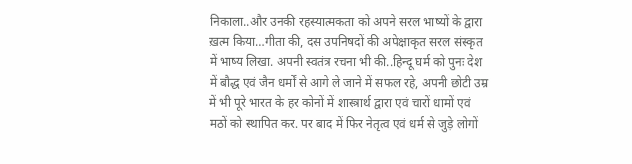निकाला..और उनकी रहस्यात्मकता को अपने सरल भाष्यों के द्वारा ख़त्म किया…गीता की, दस उपनिषदों की अपेक्षाकृत सरल संस्कृत में भाष्य लिखा. अपनी स्वतंत्र रचना भी की..हिन्दू घर्म को पुनः देश में बौद्ध एवं जैन धर्मों से आगे ले जाने में सफल रहे, अपनी छोटी उम्र में भी पूरे भारत के हर कोनों में शास्त्रार्थ द्वारा एवं चारों धामों एवं मठों को स्थापित कर. पर बाद में फिर नेतृत्व एवं धर्म से जुड़े लोगों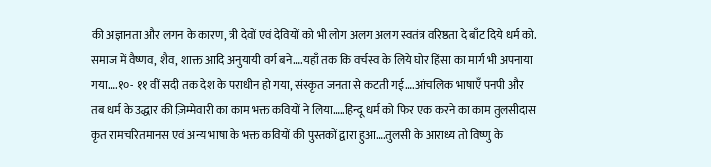की अज्ञानता और लगन के कारण, त्री देवों एवं देवियों को भी लोग अलग अलग स्वतंत्र वरिष्ठता दे बाँट दिये धर्म को. समाज में वैष्णव, शैव, शाक्त आदि अनुयायी वर्ग बने….यहाँ तक कि वर्चस्व के लिये घोर हिंसा का मार्ग भी अपनाया गया….१०- ११ वीं सदी तक देश के पराधीन हो गया, संस्कृत जनता से कटती गई….आंचलिक भाषाएँ पनपी और तब धर्म के उद्धार की ज़िम्मेवारी का काम भक्त कवियों ने लिया…..हिन्दू धर्म को फिर एक करने का काम तुलसीदास कृत रामचरितमानस एवं अन्य भाषा के भक्त कवियों की पुस्तकों द्वारा हुआ….तुलसी के आराध्य तो विष्णु के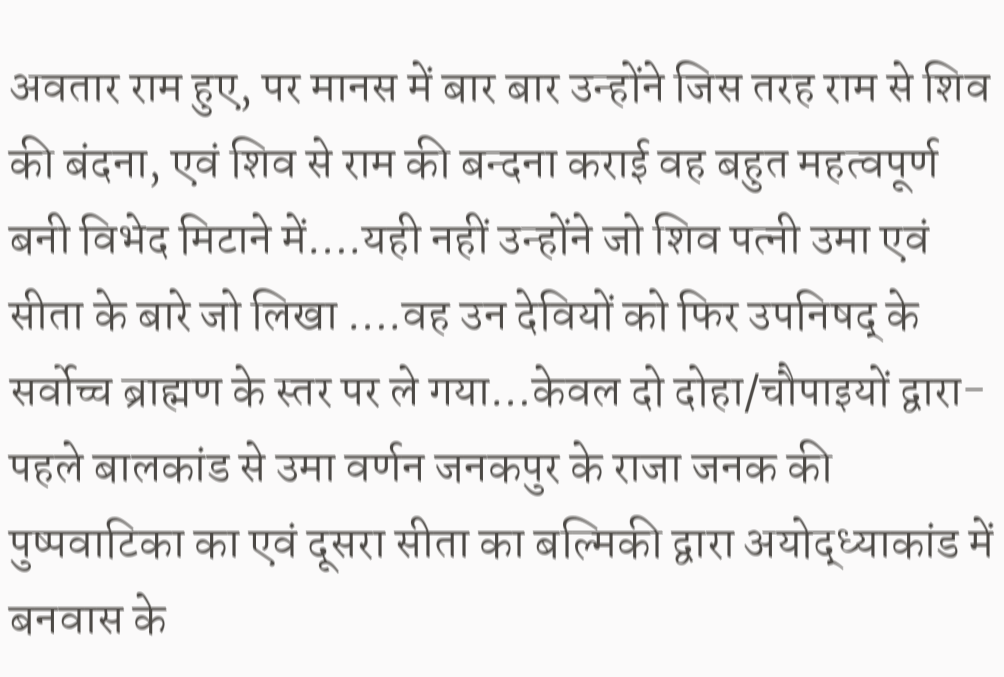अवतार राम हुए, पर मानस में बार बार उन्होंने जिस तरह राम से शिव की बंदना, एवं शिव से राम की बन्दना कराई वह बहुत महत्वपूर्ण बनी विभेद मिटाने में….यही नहीं उन्होंने जो शिव पत्नी उमा एवं सीता के बारे जो लिखा ….वह उन देवियों को फिर उपनिषद् के सर्वोच्च ब्राह्मण के स्तर पर ले गया…केवल दो दोहा/चौपाइयों द्वारा- पहले बालकांड से उमा वर्णन जनकपुर के राजा जनक की पुष्पवाटिका का एवं दूसरा सीता का बल्मिकी द्वारा अयोद्ध्याकांड में बनवास के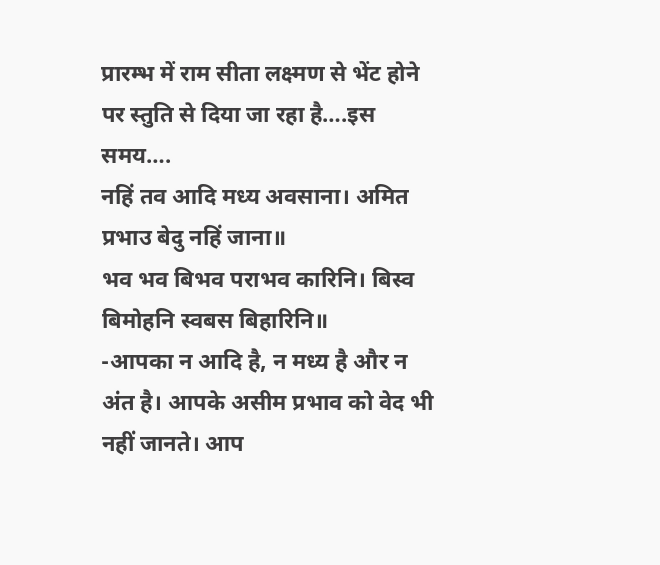प्रारम्भ में राम सीता लक्ष्मण से भेंट होने पर स्तुति से दिया जा रहा है….इस समय….
नहिं तव आदि मध्य अवसाना। अमित प्रभाउ बेदु नहिं जाना॥
भव भव बिभव पराभव कारिनि। बिस्व बिमोहनि स्वबस बिहारिनि॥
-आपका न आदि है, न मध्य है और न अंत है। आपके असीम प्रभाव को वेद भी नहीं जानते। आप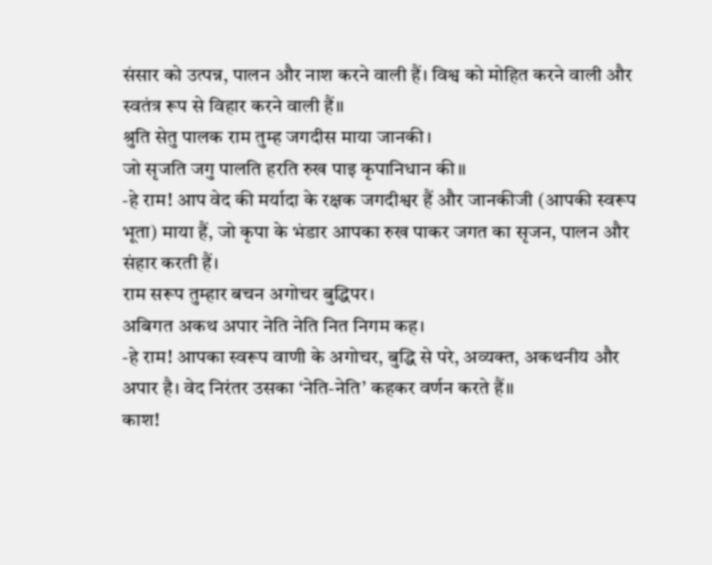संसार को उत्पन्न, पालन और नाश करने वाली हैं। विश्व को मोहित करने वाली और स्वतंत्र रूप से विहार करने वाली हैं॥
श्रुति सेतु पालक राम तुम्ह जगदीस माया जानकी।
जो सृजति जगु पालति हरति रुख पाइ कृपानिधान की॥
-हे राम! आप वेद की मर्यादा के रक्षक जगदीश्वर हैं और जानकीजी (आपकी स्वरूप भूता) माया हैं, जो कृपा के भंडार आपका रुख पाकर जगत का सृजन, पालन और संहार करती हैं।
राम सरूप तुम्हार बचन अगोचर बुद्धिपर।
अबिगत अकथ अपार नेति नेति नित निगम कह।
-हे राम! आपका स्वरूप वाणी के अगोचर, बुद्धि से परे, अव्यक्त, अकथनीय और अपार है। वेद निरंतर उसका ‘नेति-नेति’ कहकर वर्णन करते हैं॥
काश!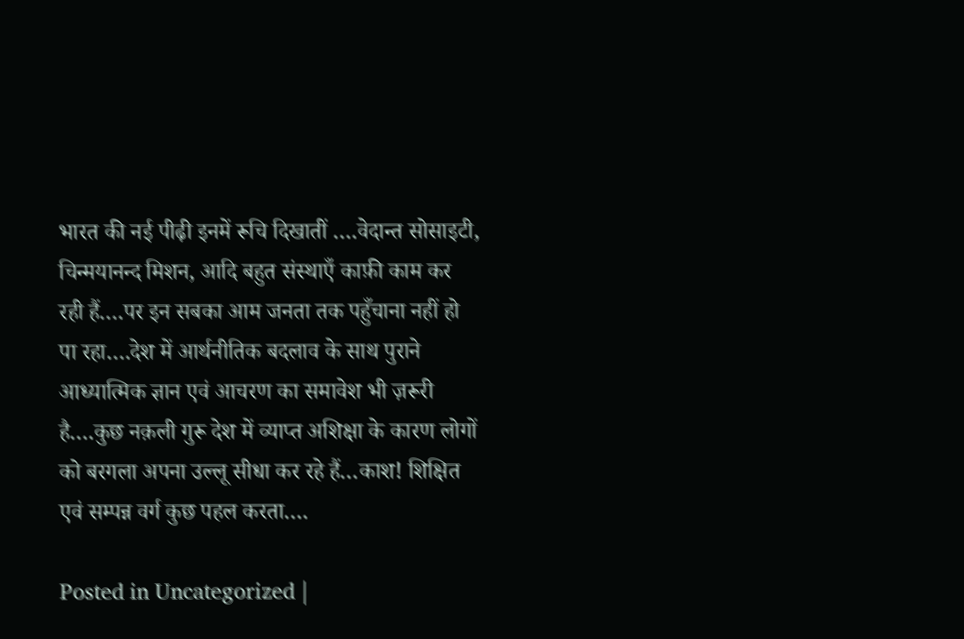भारत की नई पीढ़ी इनमें रूचि दिखातीं ….वेदान्त सोसाइटी, चिन्मयानन्द मिशन, आदि बहुत संस्थाएँ काफ़ी काम कर रही हैं….पर इन सबका आम जनता तक पहुँचाना नहीं हो पा रहा….देश में आर्थनीतिक बदलाव के साथ पुराने आध्यात्मिक ज्ञान एवं आचरण का समावेश भी ज़रूरी है….कुछ नक़ली गुरू देश में व्याप्त अशिक्षा के कारण लोगों को बरगला अपना उल्लू सीधा कर रहे हैं…काश! शिक्षित एवं सम्पन्न वर्ग कुछ पहल करता….

Posted in Uncategorized |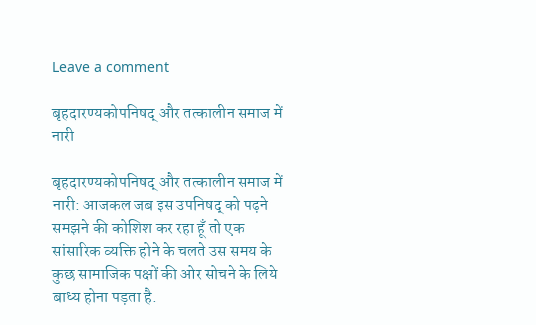Leave a comment

बृहदारण्यकोपनिषद् और तत्कालीन समाज में नारी

बृहदारण्यकोपनिषद् और तत्कालीन समाज में नारी: आजकल जब इस उपनिषद् को पढ़ने समझने की कोशिश कर रहा हूँ तो एक सांसारिक व्यक्ति होने के चलते उस समय के कुछ सामाजिक पक्षों की ओर सोचने के लिये बाध्य होना पड़ता है.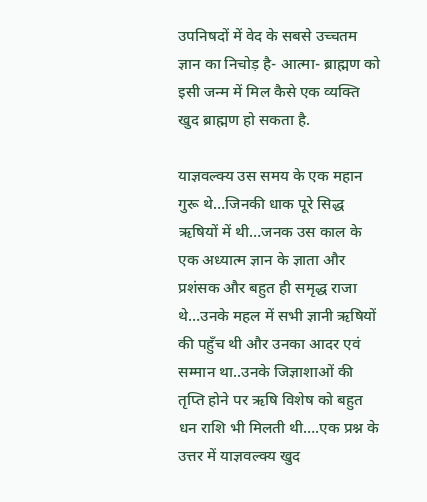उपनिषदों में वेद के सबसे उच्चतम ज्ञान का निचोड़ है- आत्मा- ब्राह्मण को इसी जन्म में मिल कैसे एक व्यक्ति खुद ब्राह्मण हो सकता है.

याज्ञवल्क्य उस समय के एक महान गुरू थे…जिनकी धाक पूरे सिद्ध ऋषियों में थी…जनक उस काल के एक अध्यात्म ज्ञान के ज्ञाता और प्रशंसक और बहुत ही समृद्ध राजा थे…उनके महल में सभी ज्ञानी ऋषियों की पहुँच थी और उनका आदर एवं सम्मान था..उनके जिज्ञाशाओं की तृप्ति होने पर ऋषि विशेष को बहुत धन राशि भी मिलती थी….एक प्रश्न के उत्तर में याज्ञवल्क्य खुद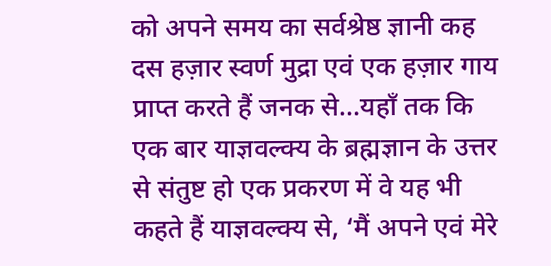को अपने समय का सर्वश्रेष्ठ ज्ञानी कह दस हज़ार स्वर्ण मुद्रा एवं एक हज़ार गाय प्राप्त करते हैं जनक से…यहाँ तक कि एक बार याज्ञवल्क्य के ब्रह्मज्ञान के उत्तर से संतुष्ट हो एक प्रकरण में वे यह भी कहते हैं याज्ञवल्क्य से, ‘मैं अपने एवं मेरे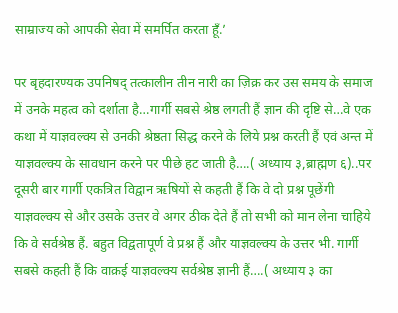साम्राज्य को आपकी सेवा में समर्पित करता हूँ.’

पर बृहदारण्यक उपनिषद् तत्कालीन तीन नारी का ज़िक्र कर उस समय के समाज में उनके महत्व को दर्शाता है…गार्गी सबसे श्रेष्ठ लगती हैं ज्ञान की दृष्टि से…वे एक कथा में याज्ञवल्क्य से उनकी श्रेष्ठता सिद्ध करने के लिये प्रश्न करती हैं एवं अन्त में याज्ञवल्क्य के सावधान करने पर पीछे हट जाती है….( अध्याय ३,ब्राह्मण ६)..पर दूसरी बार गार्गी एकत्रित विद्वान ऋषियों से कहती हैं कि वे दो प्रश्न पूछेंगी याज्ञवल्क्य से और उसके उत्तर वे अगर ठीक देते हैं तो सभी को मान लेना चाहिये कि वे सर्वश्रेष्ठ हैं. बहुत विद्वतापूर्ण वे प्रश्न हैं और याज्ञवल्क्य के उत्तर भी. गार्गी सबसे कहती हैं कि वाक़ई याज्ञवल्क्य सर्वश्रेष्ठ ज्ञानी हैं….( अध्याय ३ का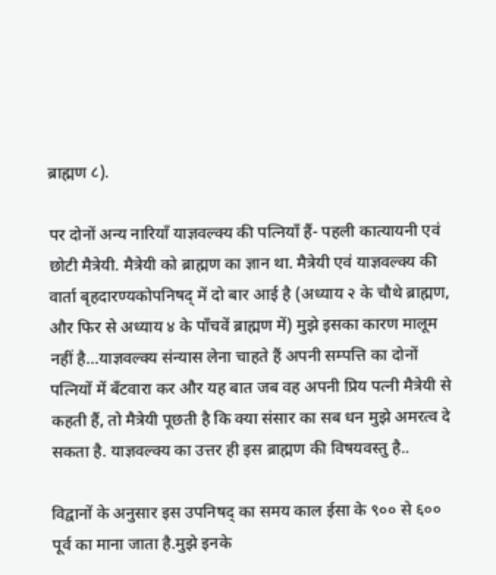ब्राह्मण ८).

पर दोनों अन्य नारियाँ याज्ञवल्क्य की पत्नियाँ हैं- पहली कात्यायनी एवं छोटी मैत्रेयी. मैत्रेयी को ब्राह्मण का ज्ञान था. मैत्रेयी एवं याज्ञवल्क्य की वार्ता बृहदारण्यकोपनिषद् में दो बार आई है (अध्याय २ के चौथे ब्राह्मण, और फिर से अध्याय ४ के पाँचवें ब्राह्मण में) मुझे इसका कारण मालूम नहीं है…याज्ञवल्क्य संन्यास लेना चाहते हैं अपनी सम्पत्ति का दोनों पत्नियों में बँटवारा कर और यह बात जब वह अपनी प्रिय पत्नी मैत्रेयी से कहती हैं, तो मैत्रेयी पूछती है कि क्या संसार का सब धन मुझे अमरत्व दे सकता है. याज्ञवल्क्य का उत्तर ही इस ब्राह्मण की विषयवस्तु है..

विद्वानों के अनुसार इस उपनिषद् का समय काल ईसा के ९०० से ६०० पूर्व का माना जाता है.मुझे इनके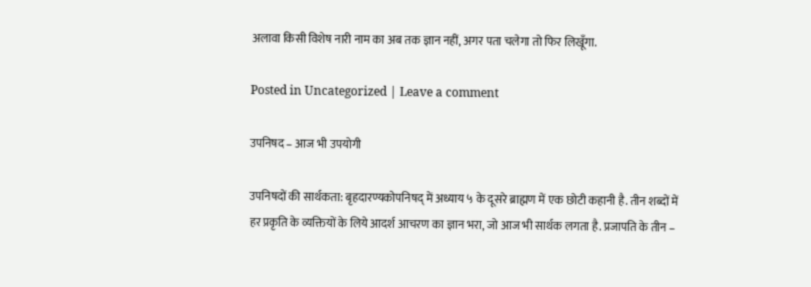अलावा किसी विशेष नारी नाम का अब तक ज्ञान नहीं, अगर पता चलेगा तो फिर लिखूँगा.

Posted in Uncategorized | Leave a comment

उपनिषद – आज भी उपयोगी

उपनिषदों की सार्थकता: बृहदारण्यकोपनिषद् में अध्याय ५ के दूसरे ब्राह्मण में एक छोटी कहानी है. तीन शब्दों में हर प्रकृति के व्यक्तियों के लिये आदर्श आचरण का ज्ञान भरा, जो आज भी सार्थक लगता है. प्रजापति के तीन –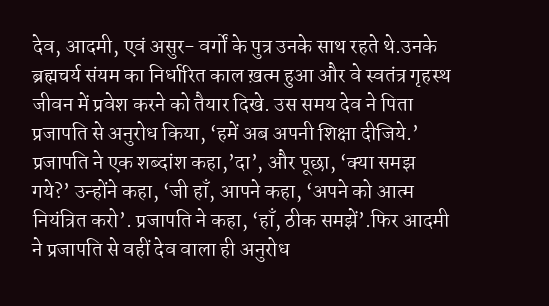देव, आदमी, एवं असुर- वर्गों के पुत्र उनके साथ रहते थे.उनके ब्रह्मचर्य संयम का निर्धारित काल ख़त्म हुआ और वे स्वतंत्र गृहस्थ जीवन में प्रवेश करने को तैयार दिखे. उस समय देव ने पिता प्रजापति से अनुरोध किया, ‘हमें अब अपनी शिक्षा दीजिये.’ प्रजापति ने एक शब्दांश कहा,’दा’, और पूछा, ‘क्या समझ गये?’ उन्होंने कहा, ‘जी हाँ, आपने कहा, ‘अपने को आत्म नियंत्रित करो’. प्रजापति ने कहा, ‘हाँ, ठीक समझें’.फिर आदमी ने प्रजापति से वहीं देव वाला ही अनुरोध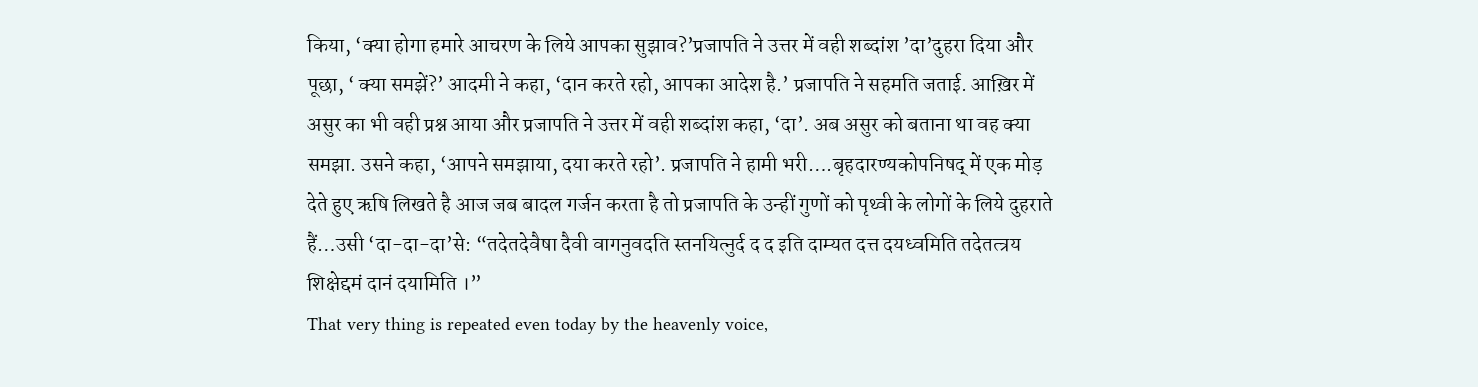किया, ‘क्या होगा हमारे आचरण के लिये आपका सुझाव?’प्रजापति ने उत्तर में वही शब्दांश ’दा’दुहरा दिया और पूछा, ‘ क्या समझें?’ आदमी ने कहा, ‘दान करते रहो, आपका आदेश है.’ प्रजापति ने सहमति जताई. आख़िर में असुर का भी वही प्रश्न आया और प्रजापति ने उत्तर में वही शब्दांश कहा, ‘दा’. अब असुर को बताना था वह क्या समझा. उसने कहा, ‘आपने समझाया, दया करते रहो’. प्रजापति ने हामी भरी….बृहदारण्यकोपनिषद् में एक मोड़ देते हुए ऋषि लिखते है आज जब बादल गर्जन करता है तो प्रजापति के उन्हीं गुणों को पृथ्वी के लोगों के लिये दुहराते हैं…उसी ‘दा-दा-दा’से: “तदेतदेवैषा दैवी वागनुवदति स्तनयित्नुर्द द द इति दाम्यत दत्त दयध्वमिति तदेतत्त्रय शिक्षेद्दमं दानं दयामिति ।”
That very thing is repeated even today by the heavenly voice,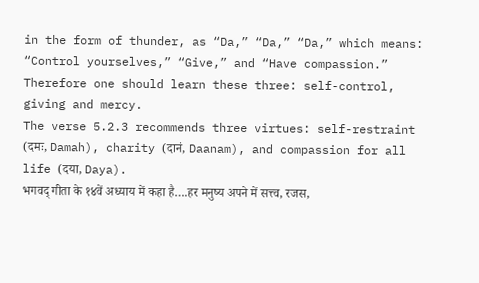in the form of thunder, as “Da,” “Da,” “Da,” which means: “Control yourselves,” “Give,” and “Have compassion.” Therefore one should learn these three: self-control, giving and mercy.
The verse 5.2.3 recommends three virtues: self-restraint (दमः, Damah), charity (दानं, Daanam), and compassion for all life (दया, Daya).
भगवद् गीता के १४वें अध्याय में कहा है….हर मनुष्य अपने में सत्त्व, रजस,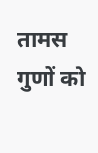तामस गुणों को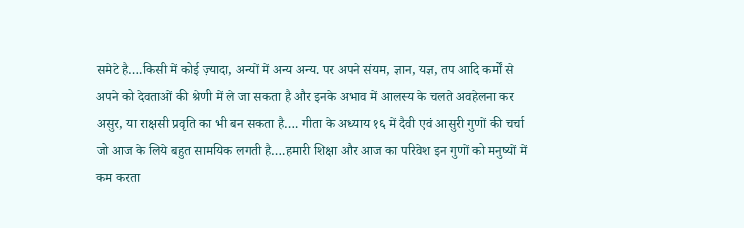समेटे है….किसी में कोई ज़्यादा, अन्यों में अन्य अन्य. पर अपने संयम, ज्ञान, यज्ञ, तप आदि कर्मों से अपने को देवताओं की श्रेणी में ले जा सकता है और इनके अभाव में आलस्य के चलते अवहेलना कर असुर, या राक्षसी प्रवृति का भी बन सकता है…. गीता के अध्याय १६ में दैवी एवं आसुरी गुणों की चर्चा जो आज के लिये बहुत सामयिक लगती है….हमारी शिक्षा और आज का परिवेश इन गुणों को मनुष्यों में कम करता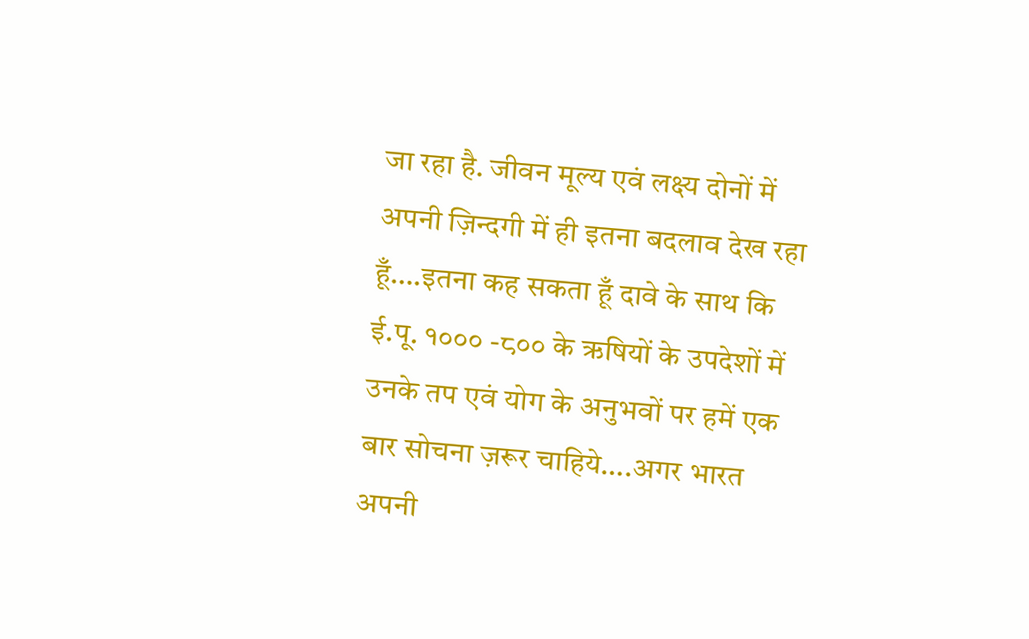जा रहा है. जीवन मूल्य एवं लक्ष्य दोनों में अपनी ज़िन्दगी में ही इतना बदलाव देख रहा हूँ….इतना कह सकता हूँ दावे के साथ कि ई.पू. १००० -८०० के ऋषियों के उपदेशों में उनके तप एवं योग के अनुभवों पर हमें एक बार सोचना ज़रूर चाहिये….अगर भारत अपनी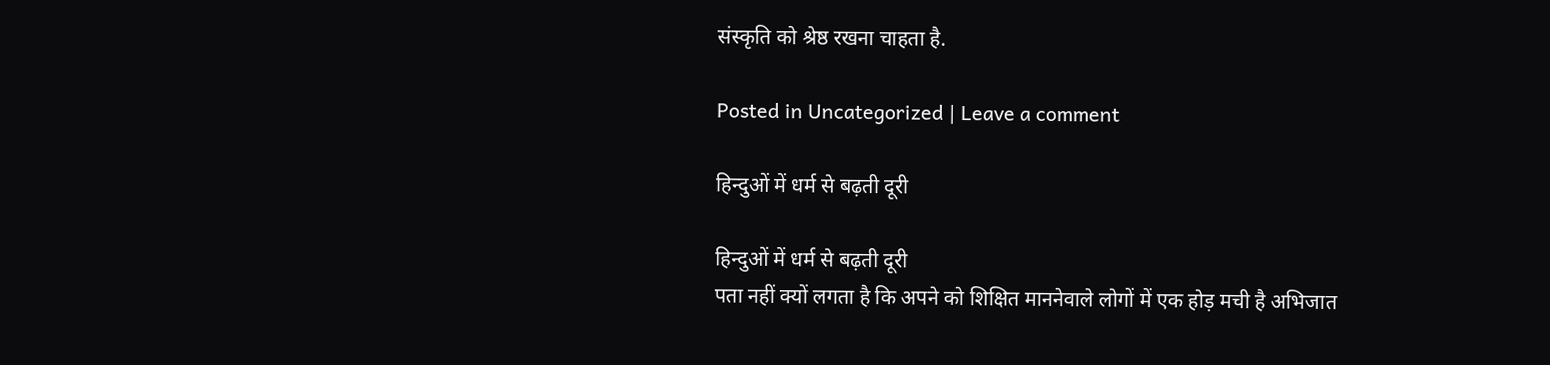संस्कृति को श्रेष्ठ रखना चाहता है.

Posted in Uncategorized | Leave a comment

हिन्दुओं में धर्म से बढ़ती दूरी

हिन्दुओं में धर्म से बढ़ती दूरी
पता नहीं क्यों लगता है कि अपने को शिक्षित माननेवाले लोगों में एक होड़ मची है अभिजात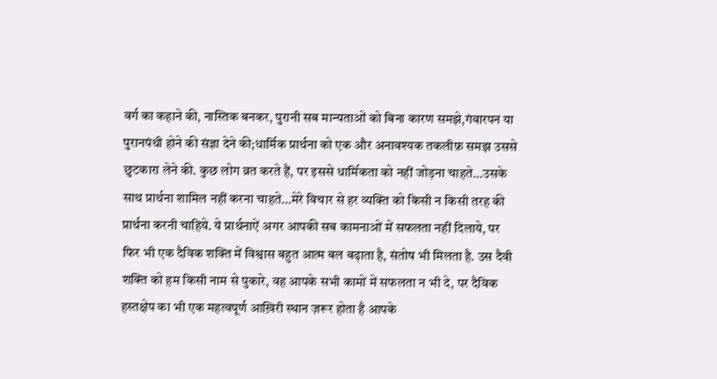वर्ग का कहाने की, नास्तिक बनकर, पुरानी सब मान्यताओं को बिना कारण समझे,गंवारपन या पुरानपंथी होने की संज्ञा देने की;धार्मिक प्रार्थना को एक और अनावश्यक तकलीफ़ समझ उससे छुटकारा लेने की. कुछ लोग व्रत करते हैं, पर इससे धार्मिकता को नहीं जोड़ना चाहते…उसके साथ प्रार्थना शामिल नहीं करना चाहते…मेरे विचार से हर व्यक्ति को किसी न किसी तरह की प्रार्थना करनी चाहिये. ये प्रार्थनाऐं अगर आपकी सब कामनाओं में सफलता नहीं दिलाये, पर फिर भी एक दैविक शक्ति में विश्वास बहुत आत्म बल बढ़ाता है, संतोष भी मिलता है. उस दैवी शक्ति को हम किसी नाम से पुकारे, वह आपके सभी कामों में सफलता न भी दे, पर दैविक हस्तक्षेप का भी एक महत्वपूर्ण आख़िरी स्थान ज़रूर होता है आपके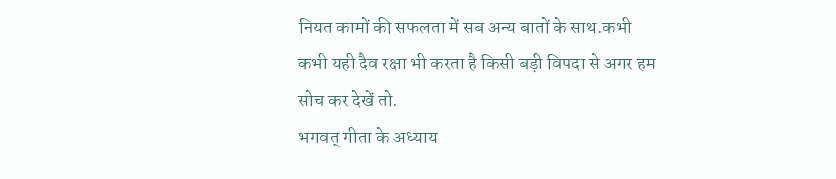नियत कामों की सफलता में सब अन्य बातों के साथ.कभी कभी यही दैव रक्षा भी करता है किसी बड़ी विपदा से अगर हम सोच कर देखें तो.
भगवत् गीता के अध्याय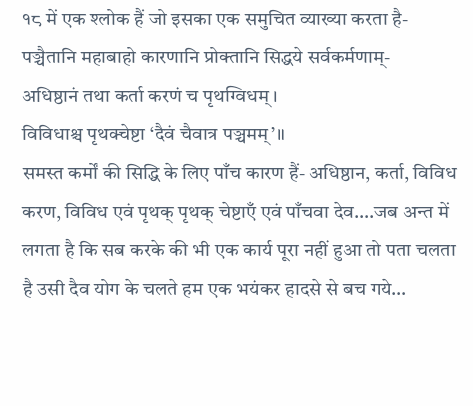१८ में एक श्लोक हैं जो इसका एक समुचित व्याख्या करता है-
पञ्चैतानि महाबाहो कारणानि प्रोक्तानि सिद्धये सर्वकर्मणाम्‌-
अधिष्ठानं तथा कर्ता करणं च पृथग्विधम्‌ ।
विविधाश्च पृथक्चेष्टा ‘दैवं चैवात्र पञ्चमम्‌’॥
समस्त कर्मों की सिद्धि के लिए पाँच कारण हैं- अधिष्ठान, कर्ता, विविध करण, विविध एवं पृथक् पृथक् चेष्टाएँ एवं पाँचवा देव….जब अन्त में लगता है कि सब करके की भी एक कार्य पूरा नहीं हुआ तो पता चलता है उसी दैव योग के चलते हम एक भयंकर हादसे से बच गये…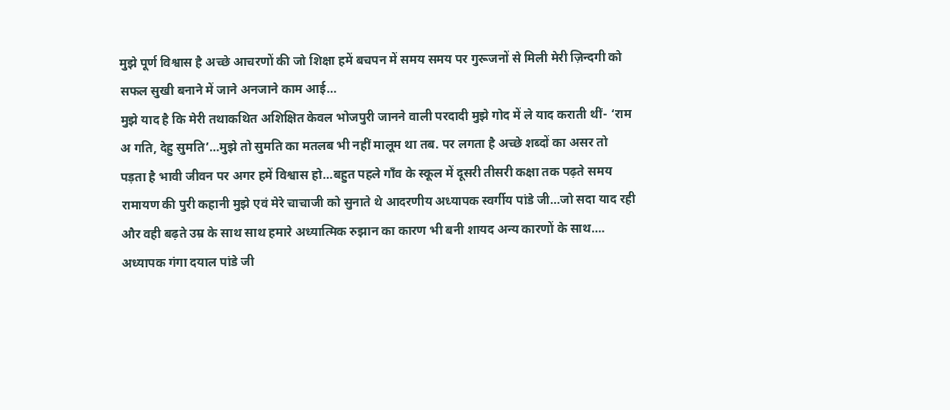मुझे पूर्ण विश्वास है अच्छे आचरणों की जो शिक्षा हमें बचपन में समय समय पर गुरूजनों से मिली मेरी ज़िन्दगी को सफल सुखी बनाने में जाने अनजाने काम आई…
मुझे याद है कि मेरी तथाकथित अशिक्षित केवल भोजपुरी जानने वाली परदादी मुझे गोद में ले याद कराती थीं- ‘राम अ गति, देहु सुमति’…मुझे तो सुमति का मतलब भी नहीं मालूम था तब. पर लगता है अच्छे शब्दों का असर तो पड़ता है भावी जीवन पर अगर हमें विश्वास हो…बहुत पहले गाँव के स्कूल में दूसरी तीसरी कक्षा तक पढ़ते समय रामायण की पुरी कहानी मुझे एवं मेरे चाचाजी को सुनाते थे आदरणीय अध्यापक स्वर्गीय पांडे जी…जो सदा याद रही और वही बढ़ते उम्र के साथ साथ हमारे अध्यात्मिक रुझान का कारण भी बनी शायद अन्य कारणों के साथ…. अध्यापक गंगा दयाल पांडे जी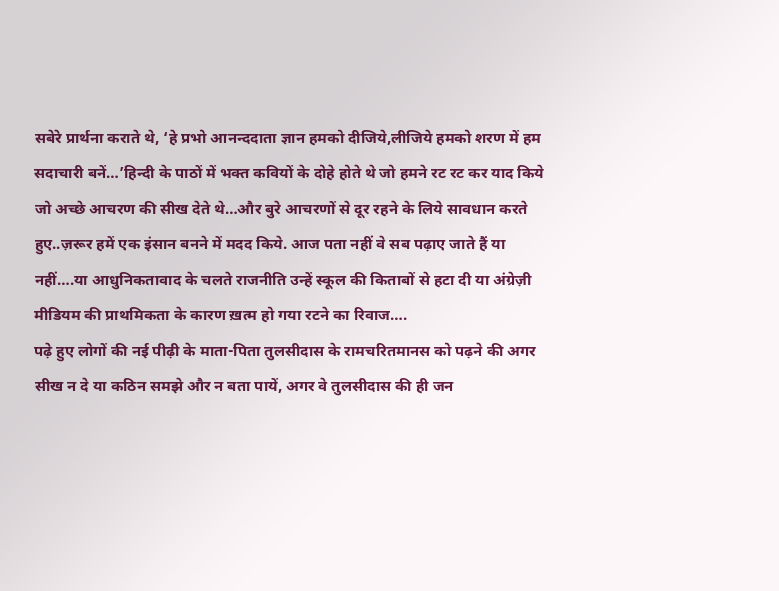सबेरे प्रार्थना कराते थे, ‘हे प्रभो आनन्ददाता ज्ञान हमको दीजिये,लीजिये हमको शरण में हम सदाचारी बनें…’हिन्दी के पाठों में भक्त कवियों के दोहे होते थे जो हमने रट रट कर याद किये जो अच्छे आचरण की सीख देते थे…और बुरे आचरणों से दूर रहने के लिये सावधान करते हुए..ज़रूर हमें एक इंसान बनने में मदद किये. आज पता नहीं वे सब पढ़ाए जाते हैं या नहीं….या आधुनिकतावाद के चलते राजनीति उन्हें स्कूल की किताबों से हटा दी या अंग्रेज़ी मीडियम की प्राथमिकता के कारण ख़त्म हो गया रटने का रिवाज….
पढ़े हुए लोगों की नई पीढ़ी के माता-पिता तुलसीदास के रामचरितमानस को पढ़ने की अगर सीख न दे या कठिन समझे और न बता पायें, अगर वे तुलसीदास की ही जन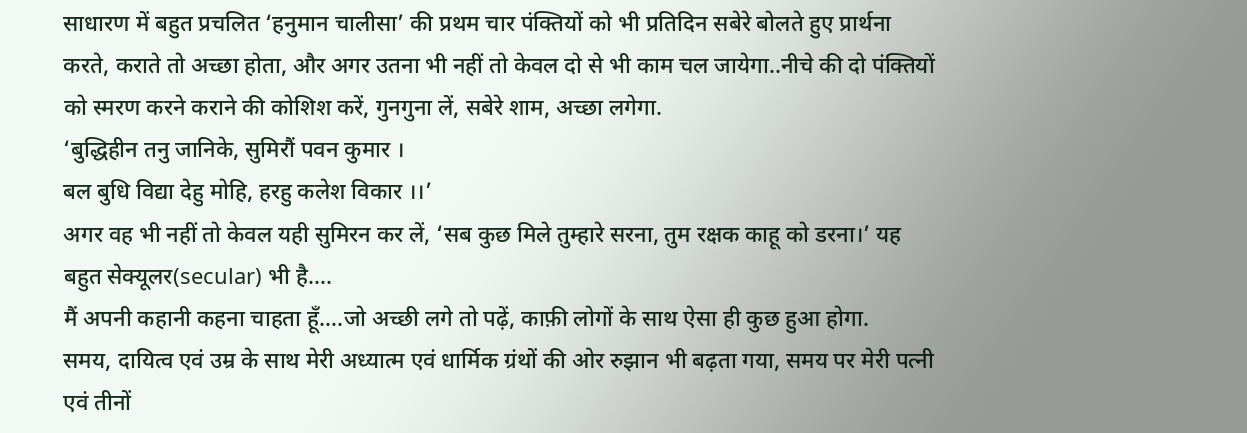साधारण में बहुत प्रचलित ‘हनुमान चालीसा’ की प्रथम चार पंक्तियों को भी प्रतिदिन सबेरे बोलते हुए प्रार्थना करते, कराते तो अच्छा होता, और अगर उतना भी नहीं तो केवल दो से भी काम चल जायेगा..नीचे की दो पंक्तियों को स्मरण करने कराने की कोशिश करें, गुनगुना लें, सबेरे शाम, अच्छा लगेगा.
‘बुद्धिहीन तनु जानिके, सुमिरौं पवन कुमार ।
बल बुधि विद्या देहु मोहि, हरहु कलेश विकार ।।’
अगर वह भी नहीं तो केवल यही सुमिरन कर लें, ‘सब कुछ मिले तुम्हारे सरना, तुम रक्षक काहू को डरना।’ यह बहुत सेक्यूलर(secular) भी है….
मैं अपनी कहानी कहना चाहता हूँ….जो अच्छी लगे तो पढ़ें, काफ़ी लोगों के साथ ऐसा ही कुछ हुआ होगा.
समय, दायित्व एवं उम्र के साथ मेरी अध्यात्म एवं धार्मिक ग्रंथों की ओर रुझान भी बढ़ता गया, समय पर मेरी पत्नी एवं तीनों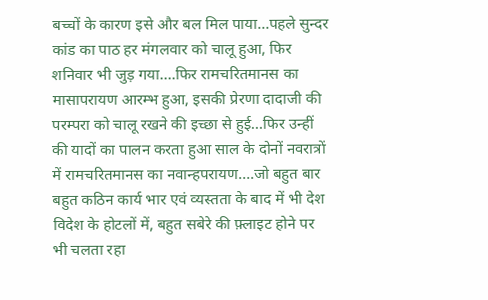बच्चों के कारण इसे और बल मिल पाया…पहले सुन्दर कांड का पाठ हर मंगलवार को चालू हुआ, फिर शनिवार भी जुड़ गया….फिर रामचरितमानस का मासापरायण आरम्भ हुआ, इसकी प्रेरणा दादाजी की परम्परा को चालू रखने की इच्छा से हुई…फिर उन्हीं की यादों का पालन करता हुआ साल के दोनों नवरात्रों में रामचरितमानस का नवान्हपरायण….जो बहुत बार बहुत कठिन कार्य भार एवं व्यस्तता के बाद में भी देश विदेश के होटलों में, बहुत सबेरे की फ़्लाइट होने पर भी चलता रहा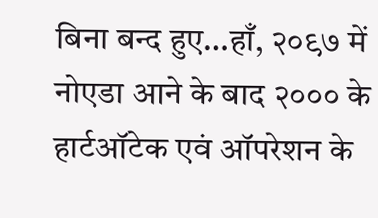बिना बन्द हुए…हाँ, २०९७ में नोएडा आने के बाद २००० के हार्टऑटेक एवं ऑपरेशन के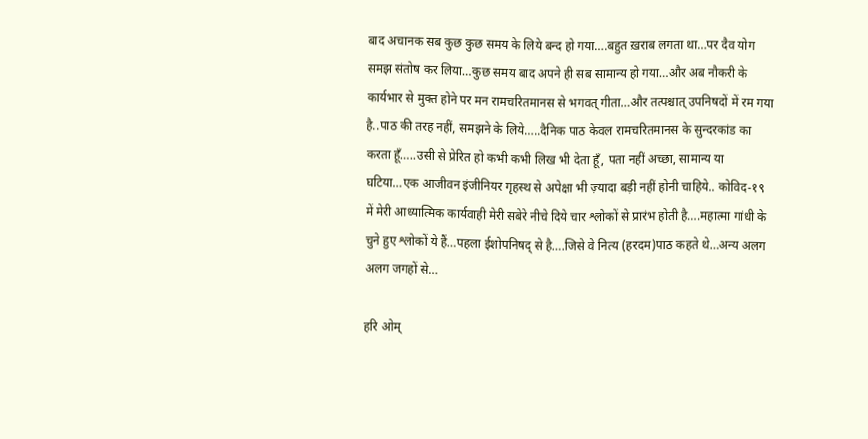बाद अचानक सब कुछ कुछ समय के लिये बन्द हो गया….बहुत ख़राब लगता था…पर दैव योग समझ संतोष कर लिया…कुछ समय बाद अपने ही सब सामान्य हो गया…और अब नौकरी के कार्यभार से मुक्त होने पर मन रामचरितमानस से भगवत् गीता…और तत्पश्चात् उपनिषदों में रम गया है..पाठ की तरह नहीं, समझने के लिये…..दैनिक पाठ केवल रामचरितमानस के सुन्दरकांड का करता हूँ…..उसी से प्रेरित हो कभी कभी लिख भी देता हूँ, पता नहीं अच्छा, सामान्य या घटिया…एक आजीवन इंजीनियर गृहस्थ से अपेक्षा भी ज़्यादा बड़ी नहीं होनी चाहिये.. कोविद-१९ में मेरी आध्यात्मिक कार्यवाही मेरी सबेरे नीचे दिये चार श्लोकों से प्रारंभ होती है….महात्मा गांधी के चुने हुए श्लोकों ये हैं…पहला ईशोपनिषद् से है….जिसे वे नित्य (हरदम)पाठ कहते थे…अन्य अलग अलग जगहों से…

हरि ओम्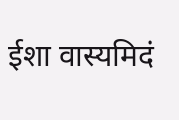ईशा वास्यमिदं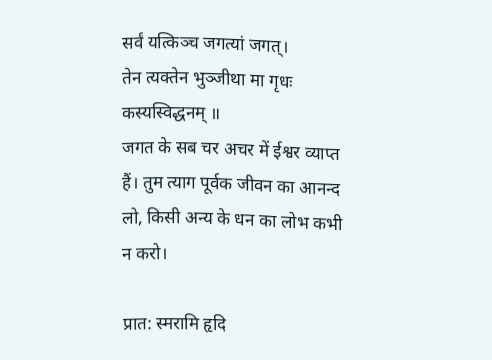सर्वं यत्किञ्च जगत्यां जगत्‌।
तेन त्यक्तेन भुञ्जीथा मा गृधः कस्यस्विद्धनम्‌ ॥
जगत के सब चर अचर में ईश्वर व्याप्त हैं। तुम त्याग पूर्वक जीवन का आनन्द लो, किसी अन्य के धन का लोभ कभी न करो।

प्रात: स्मरामि हृदि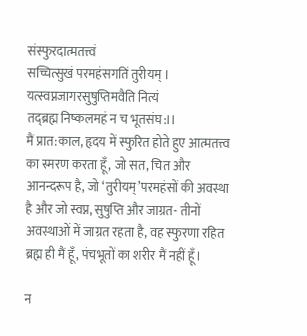संस्फुरदात्मतत्त्वं
सच्चित्सुखं परमहंसगतिं तुरीयम् ।
यत्स्वप्नजागरसुषुप्तिमवैति नित्यं
तद्ब्रह्म निष्कलमहं न च भूतसंघ:।।
मैं प्रात:काल, हृदय में स्फुरित होते हुए आत्मतत्त्व का स्मरण करता हूँ, जो सत, चित और आनन्दरूप है, जो ‘तुरीयम्’परमहंसों की अवस्था है और जो स्वप्न, सुषुप्ति और जाग्रत- तीनों अवस्थाओं में जाग्रत रहता है, वह स्फुरणा रहित ब्रह्म ही मैं हूँ, पंचभूतों का शरीर मैं नहीं हूँ।

न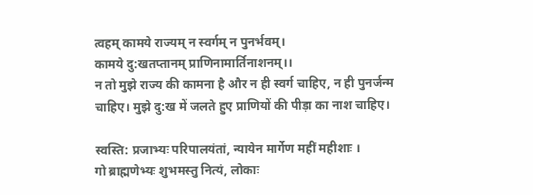त्वहम् कामये राज्यम् न स्वर्गम् न पुनर्भवम्।
कामये दु:खतप्तानम् प्राणिनामार्तिनाशनम्।।
न तो मुझे राज्य की कामना है और न ही स्वर्ग चाहिए, न ही पुनर्जन्म चाहिए। मुझे दु:ख में जलते हुए प्राणियों की पीड़ा का नाश चाहिए।

स्वस्ति: प्रजाभ्यः परिपालयंतां, न्यायेन मार्गेण महीं महीशाः ।
गो ब्राह्मणेभ्यः शुभमस्तु नित्यं, लोकाः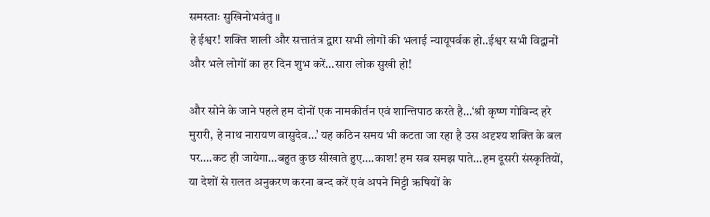समस्ताः सुखिनोभवंतु ॥
हे ईश्वर! शक्ति शाली और सत्तातंत्र द्वारा सभी लोगों की भलाई न्यायूपर्वक हो..ईश्वर सभी विद्वानों और भले लोगों का हर दिन शुभ करें…सारा लोक सुखी हो!

और सोने के जाने पहले हम दोनों एक नामकीर्तन एवं शान्तिपाठ करते है…‘श्री कृष्ण गोविन्द हरे मुरारी, हे नाथ नारायण वासुदेव…’ यह कठिन समय भी कटता जा रहा है उस अदृश्य शक्ति के बल पर….कट ही जायेगा…बहुत कुछ सीखाते हुए….काश! हम सब समझ पाते…हम दूसरी संस्कृतियों, या देशों से ग़लत अनुकरण करना बन्द करें एवं अपने मिट्टी ऋषियों के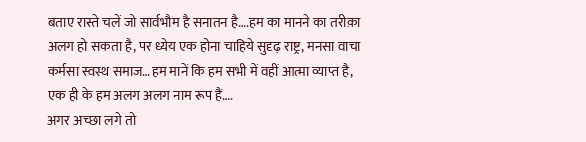बताए रास्ते चलें जो सार्वभौम है सनातन है….हम का मानने का तरीक़ा अलग हो सकता है, पर ध्येय एक होना चाहिये सुदृढ़ राष्ट्र, मनसा वाचा कर्मसा स्वस्थ समाज…हम मानें कि हम सभी में वहीं आत्मा व्याप्त है, एक ही के हम अलग अलग नाम रूप हैं….
अगर अच्छा लगे तो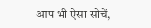आप भी ऐसा सोचें,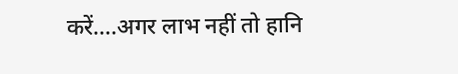करें….अगर लाभ नहीं तो हानि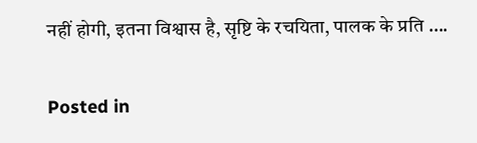नहीं होगी, इतना विश्वास है, सृष्टि के रचयिता, पालक के प्रति ….

Posted in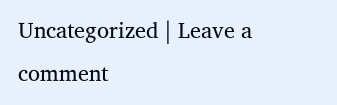Uncategorized | Leave a comment